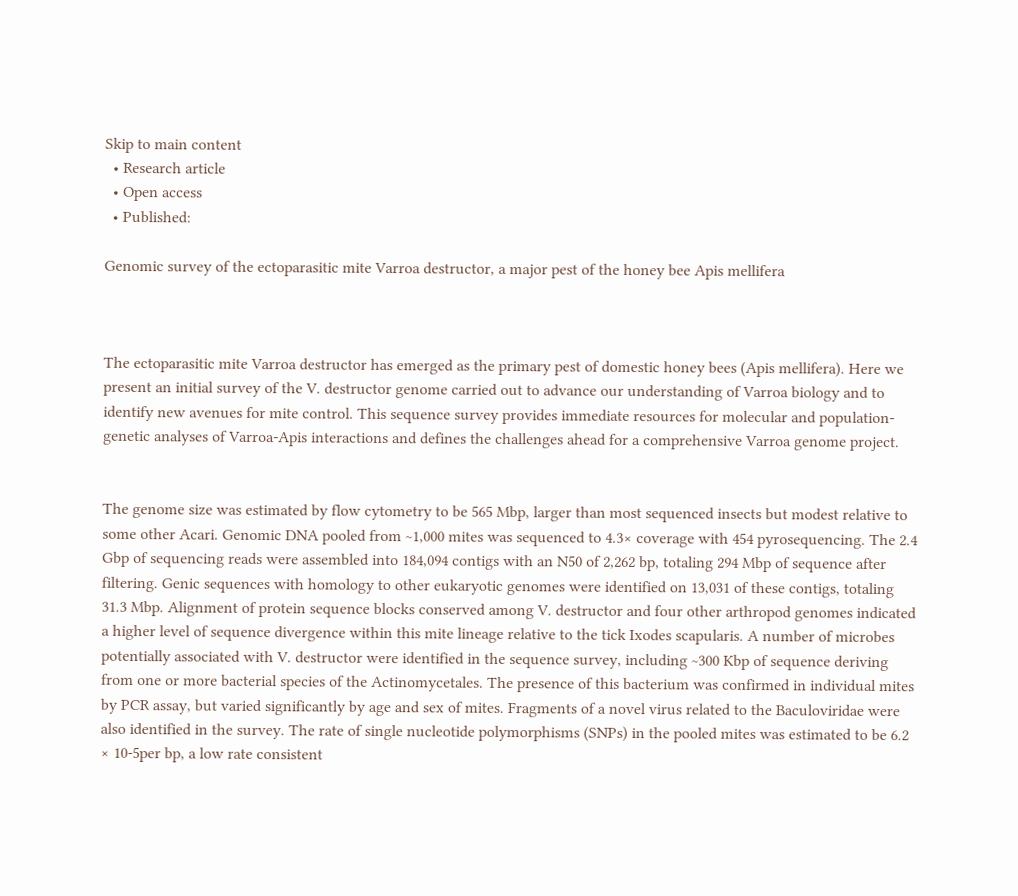Skip to main content
  • Research article
  • Open access
  • Published:

Genomic survey of the ectoparasitic mite Varroa destructor, a major pest of the honey bee Apis mellifera



The ectoparasitic mite Varroa destructor has emerged as the primary pest of domestic honey bees (Apis mellifera). Here we present an initial survey of the V. destructor genome carried out to advance our understanding of Varroa biology and to identify new avenues for mite control. This sequence survey provides immediate resources for molecular and population-genetic analyses of Varroa-Apis interactions and defines the challenges ahead for a comprehensive Varroa genome project.


The genome size was estimated by flow cytometry to be 565 Mbp, larger than most sequenced insects but modest relative to some other Acari. Genomic DNA pooled from ~1,000 mites was sequenced to 4.3× coverage with 454 pyrosequencing. The 2.4 Gbp of sequencing reads were assembled into 184,094 contigs with an N50 of 2,262 bp, totaling 294 Mbp of sequence after filtering. Genic sequences with homology to other eukaryotic genomes were identified on 13,031 of these contigs, totaling 31.3 Mbp. Alignment of protein sequence blocks conserved among V. destructor and four other arthropod genomes indicated a higher level of sequence divergence within this mite lineage relative to the tick Ixodes scapularis. A number of microbes potentially associated with V. destructor were identified in the sequence survey, including ~300 Kbp of sequence deriving from one or more bacterial species of the Actinomycetales. The presence of this bacterium was confirmed in individual mites by PCR assay, but varied significantly by age and sex of mites. Fragments of a novel virus related to the Baculoviridae were also identified in the survey. The rate of single nucleotide polymorphisms (SNPs) in the pooled mites was estimated to be 6.2 × 10-5per bp, a low rate consistent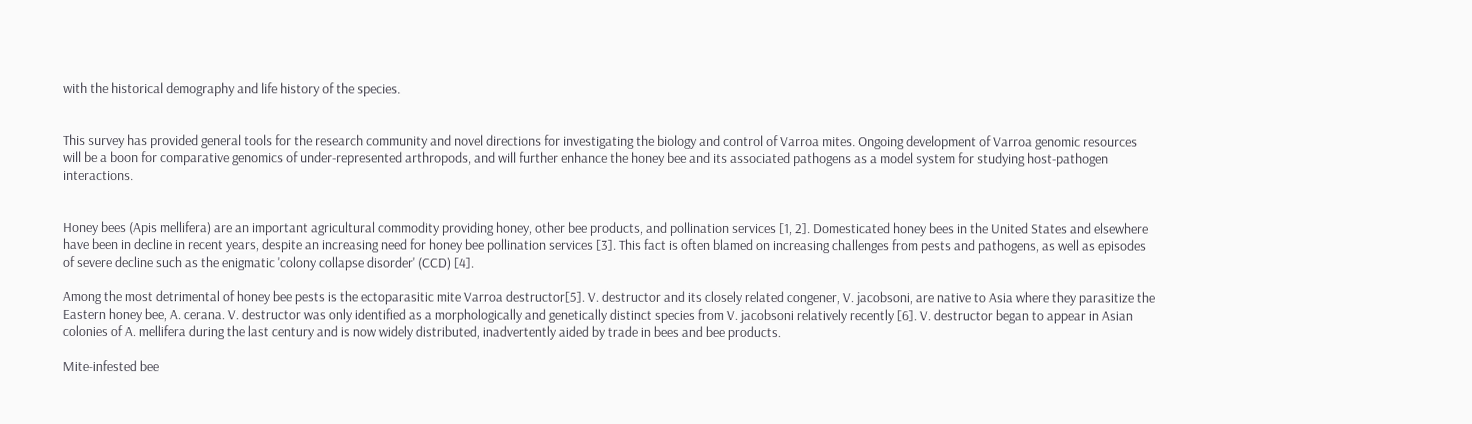with the historical demography and life history of the species.


This survey has provided general tools for the research community and novel directions for investigating the biology and control of Varroa mites. Ongoing development of Varroa genomic resources will be a boon for comparative genomics of under-represented arthropods, and will further enhance the honey bee and its associated pathogens as a model system for studying host-pathogen interactions.


Honey bees (Apis mellifera) are an important agricultural commodity providing honey, other bee products, and pollination services [1, 2]. Domesticated honey bees in the United States and elsewhere have been in decline in recent years, despite an increasing need for honey bee pollination services [3]. This fact is often blamed on increasing challenges from pests and pathogens, as well as episodes of severe decline such as the enigmatic 'colony collapse disorder' (CCD) [4].

Among the most detrimental of honey bee pests is the ectoparasitic mite Varroa destructor[5]. V. destructor and its closely related congener, V. jacobsoni, are native to Asia where they parasitize the Eastern honey bee, A. cerana. V. destructor was only identified as a morphologically and genetically distinct species from V. jacobsoni relatively recently [6]. V. destructor began to appear in Asian colonies of A. mellifera during the last century and is now widely distributed, inadvertently aided by trade in bees and bee products.

Mite-infested bee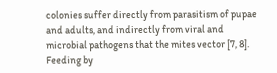colonies suffer directly from parasitism of pupae and adults, and indirectly from viral and microbial pathogens that the mites vector [7, 8]. Feeding by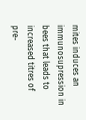mites induces an immunosupression in bees that leads to increased titres of pre-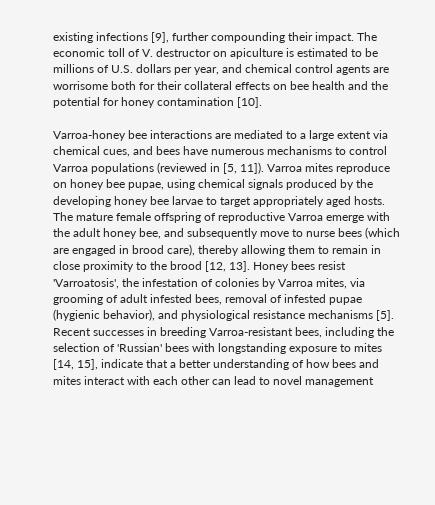existing infections [9], further compounding their impact. The economic toll of V. destructor on apiculture is estimated to be millions of U.S. dollars per year, and chemical control agents are worrisome both for their collateral effects on bee health and the potential for honey contamination [10].

Varroa-honey bee interactions are mediated to a large extent via chemical cues, and bees have numerous mechanisms to control Varroa populations (reviewed in [5, 11]). Varroa mites reproduce on honey bee pupae, using chemical signals produced by the developing honey bee larvae to target appropriately aged hosts. The mature female offspring of reproductive Varroa emerge with the adult honey bee, and subsequently move to nurse bees (which are engaged in brood care), thereby allowing them to remain in close proximity to the brood [12, 13]. Honey bees resist 'Varroatosis', the infestation of colonies by Varroa mites, via grooming of adult infested bees, removal of infested pupae (hygienic behavior), and physiological resistance mechanisms [5]. Recent successes in breeding Varroa-resistant bees, including the selection of 'Russian' bees with longstanding exposure to mites [14, 15], indicate that a better understanding of how bees and mites interact with each other can lead to novel management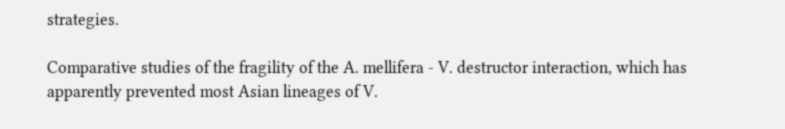strategies.

Comparative studies of the fragility of the A. mellifera - V. destructor interaction, which has apparently prevented most Asian lineages of V.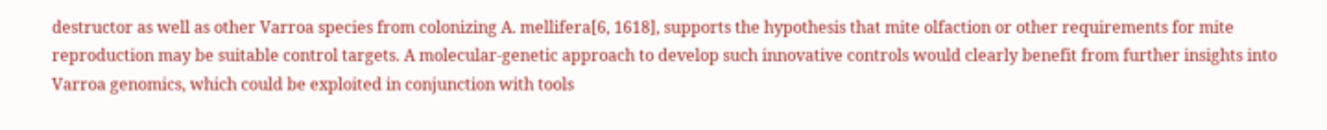destructor as well as other Varroa species from colonizing A. mellifera[6, 1618], supports the hypothesis that mite olfaction or other requirements for mite reproduction may be suitable control targets. A molecular-genetic approach to develop such innovative controls would clearly benefit from further insights into Varroa genomics, which could be exploited in conjunction with tools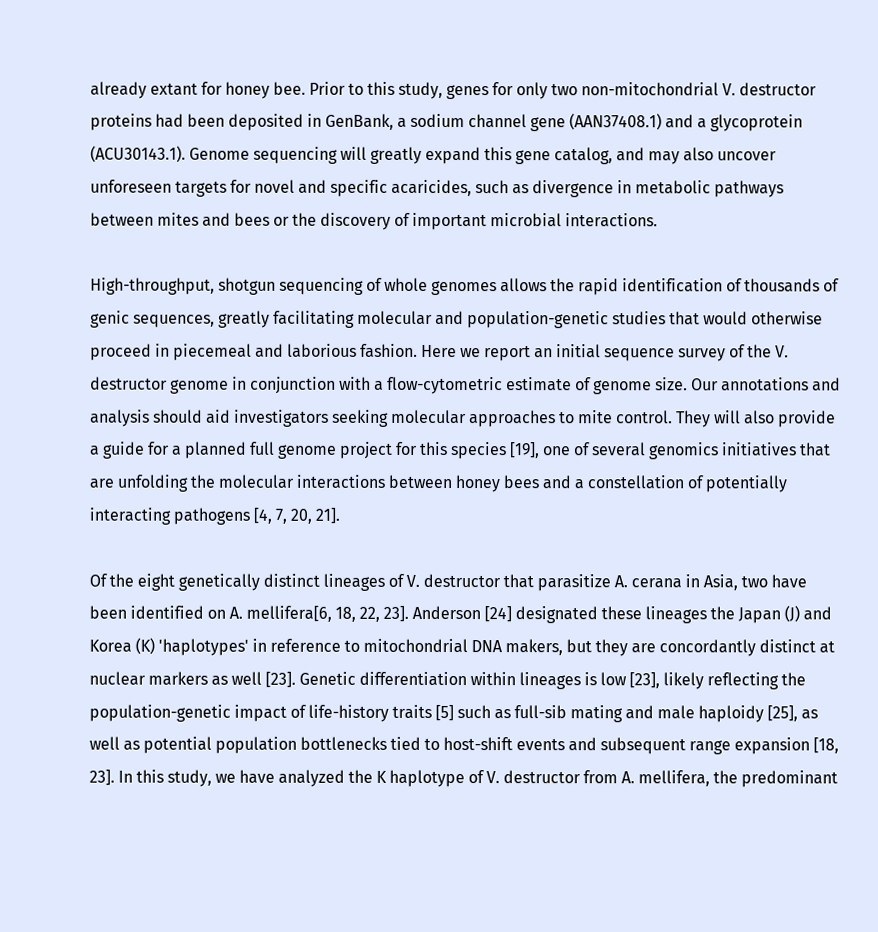already extant for honey bee. Prior to this study, genes for only two non-mitochondrial V. destructor proteins had been deposited in GenBank, a sodium channel gene (AAN37408.1) and a glycoprotein (ACU30143.1). Genome sequencing will greatly expand this gene catalog, and may also uncover unforeseen targets for novel and specific acaricides, such as divergence in metabolic pathways between mites and bees or the discovery of important microbial interactions.

High-throughput, shotgun sequencing of whole genomes allows the rapid identification of thousands of genic sequences, greatly facilitating molecular and population-genetic studies that would otherwise proceed in piecemeal and laborious fashion. Here we report an initial sequence survey of the V. destructor genome in conjunction with a flow-cytometric estimate of genome size. Our annotations and analysis should aid investigators seeking molecular approaches to mite control. They will also provide a guide for a planned full genome project for this species [19], one of several genomics initiatives that are unfolding the molecular interactions between honey bees and a constellation of potentially interacting pathogens [4, 7, 20, 21].

Of the eight genetically distinct lineages of V. destructor that parasitize A. cerana in Asia, two have been identified on A. mellifera[6, 18, 22, 23]. Anderson [24] designated these lineages the Japan (J) and Korea (K) 'haplotypes' in reference to mitochondrial DNA makers, but they are concordantly distinct at nuclear markers as well [23]. Genetic differentiation within lineages is low [23], likely reflecting the population-genetic impact of life-history traits [5] such as full-sib mating and male haploidy [25], as well as potential population bottlenecks tied to host-shift events and subsequent range expansion [18, 23]. In this study, we have analyzed the K haplotype of V. destructor from A. mellifera, the predominant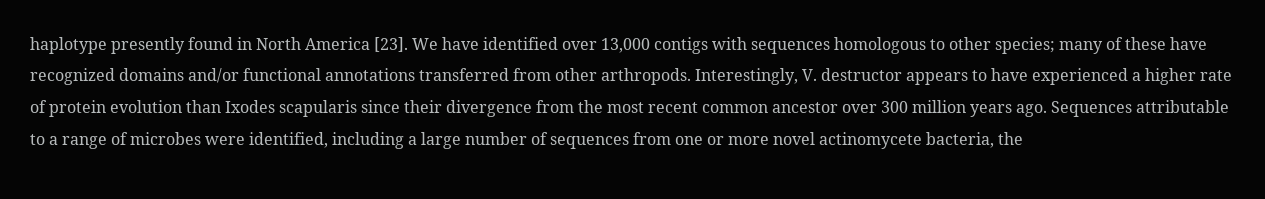haplotype presently found in North America [23]. We have identified over 13,000 contigs with sequences homologous to other species; many of these have recognized domains and/or functional annotations transferred from other arthropods. Interestingly, V. destructor appears to have experienced a higher rate of protein evolution than Ixodes scapularis since their divergence from the most recent common ancestor over 300 million years ago. Sequences attributable to a range of microbes were identified, including a large number of sequences from one or more novel actinomycete bacteria, the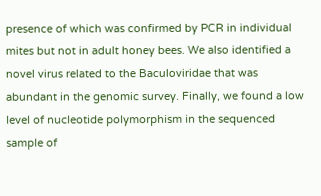presence of which was confirmed by PCR in individual mites but not in adult honey bees. We also identified a novel virus related to the Baculoviridae that was abundant in the genomic survey. Finally, we found a low level of nucleotide polymorphism in the sequenced sample of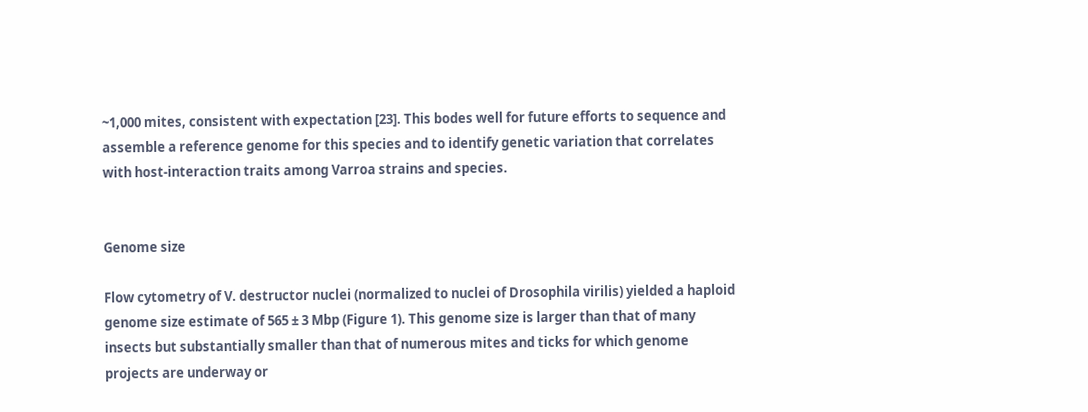~1,000 mites, consistent with expectation [23]. This bodes well for future efforts to sequence and assemble a reference genome for this species and to identify genetic variation that correlates with host-interaction traits among Varroa strains and species.


Genome size

Flow cytometry of V. destructor nuclei (normalized to nuclei of Drosophila virilis) yielded a haploid genome size estimate of 565 ± 3 Mbp (Figure 1). This genome size is larger than that of many insects but substantially smaller than that of numerous mites and ticks for which genome projects are underway or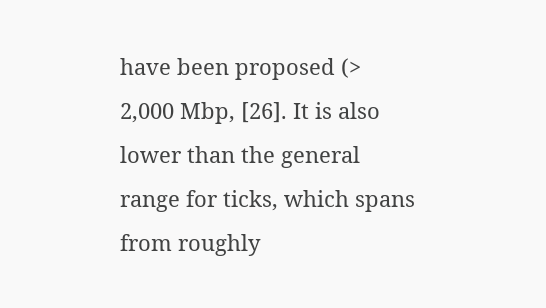have been proposed (> 2,000 Mbp, [26]. It is also lower than the general range for ticks, which spans from roughly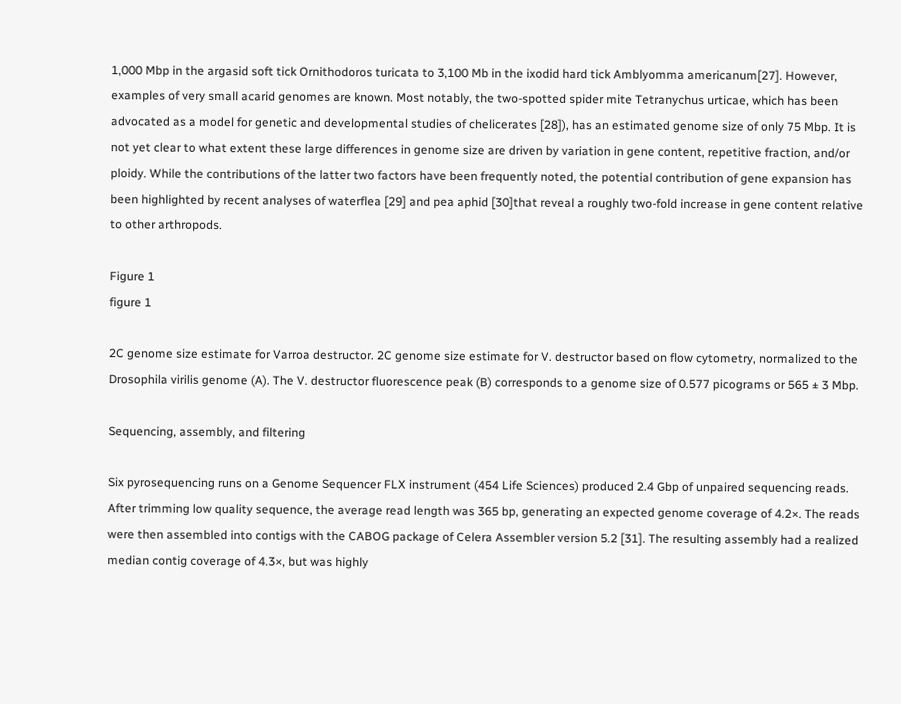1,000 Mbp in the argasid soft tick Ornithodoros turicata to 3,100 Mb in the ixodid hard tick Amblyomma americanum[27]. However, examples of very small acarid genomes are known. Most notably, the two-spotted spider mite Tetranychus urticae, which has been advocated as a model for genetic and developmental studies of chelicerates [28]), has an estimated genome size of only 75 Mbp. It is not yet clear to what extent these large differences in genome size are driven by variation in gene content, repetitive fraction, and/or ploidy. While the contributions of the latter two factors have been frequently noted, the potential contribution of gene expansion has been highlighted by recent analyses of waterflea [29] and pea aphid [30]that reveal a roughly two-fold increase in gene content relative to other arthropods.

Figure 1
figure 1

2C genome size estimate for Varroa destructor. 2C genome size estimate for V. destructor based on flow cytometry, normalized to the Drosophila virilis genome (A). The V. destructor fluorescence peak (B) corresponds to a genome size of 0.577 picograms or 565 ± 3 Mbp.

Sequencing, assembly, and filtering

Six pyrosequencing runs on a Genome Sequencer FLX instrument (454 Life Sciences) produced 2.4 Gbp of unpaired sequencing reads. After trimming low quality sequence, the average read length was 365 bp, generating an expected genome coverage of 4.2×. The reads were then assembled into contigs with the CABOG package of Celera Assembler version 5.2 [31]. The resulting assembly had a realized median contig coverage of 4.3×, but was highly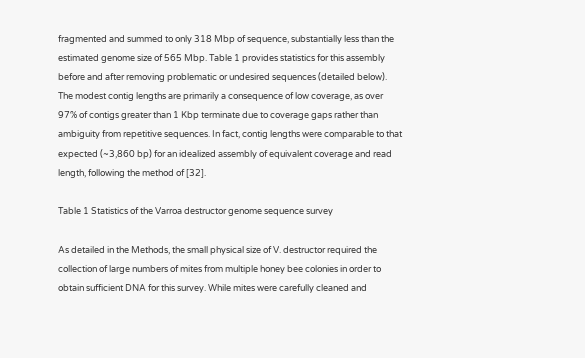fragmented and summed to only 318 Mbp of sequence, substantially less than the estimated genome size of 565 Mbp. Table 1 provides statistics for this assembly before and after removing problematic or undesired sequences (detailed below). The modest contig lengths are primarily a consequence of low coverage, as over 97% of contigs greater than 1 Kbp terminate due to coverage gaps rather than ambiguity from repetitive sequences. In fact, contig lengths were comparable to that expected (~3,860 bp) for an idealized assembly of equivalent coverage and read length, following the method of [32].

Table 1 Statistics of the Varroa destructor genome sequence survey

As detailed in the Methods, the small physical size of V. destructor required the collection of large numbers of mites from multiple honey bee colonies in order to obtain sufficient DNA for this survey. While mites were carefully cleaned and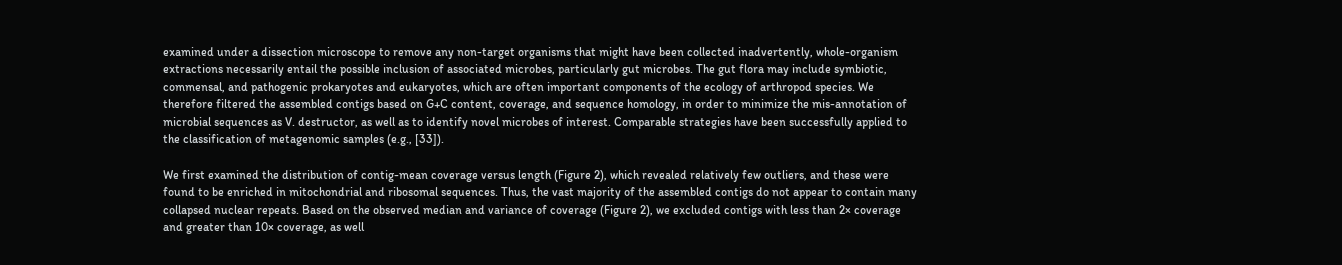examined under a dissection microscope to remove any non-target organisms that might have been collected inadvertently, whole-organism extractions necessarily entail the possible inclusion of associated microbes, particularly gut microbes. The gut flora may include symbiotic, commensal, and pathogenic prokaryotes and eukaryotes, which are often important components of the ecology of arthropod species. We therefore filtered the assembled contigs based on G+C content, coverage, and sequence homology, in order to minimize the mis-annotation of microbial sequences as V. destructor, as well as to identify novel microbes of interest. Comparable strategies have been successfully applied to the classification of metagenomic samples (e.g., [33]).

We first examined the distribution of contig-mean coverage versus length (Figure 2), which revealed relatively few outliers, and these were found to be enriched in mitochondrial and ribosomal sequences. Thus, the vast majority of the assembled contigs do not appear to contain many collapsed nuclear repeats. Based on the observed median and variance of coverage (Figure 2), we excluded contigs with less than 2× coverage and greater than 10× coverage, as well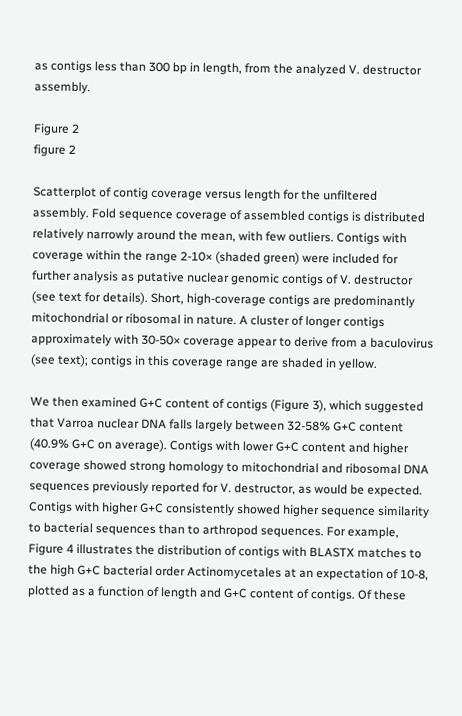as contigs less than 300 bp in length, from the analyzed V. destructor assembly.

Figure 2
figure 2

Scatterplot of contig coverage versus length for the unfiltered assembly. Fold sequence coverage of assembled contigs is distributed relatively narrowly around the mean, with few outliers. Contigs with coverage within the range 2-10× (shaded green) were included for further analysis as putative nuclear genomic contigs of V. destructor (see text for details). Short, high-coverage contigs are predominantly mitochondrial or ribosomal in nature. A cluster of longer contigs approximately with 30-50× coverage appear to derive from a baculovirus (see text); contigs in this coverage range are shaded in yellow.

We then examined G+C content of contigs (Figure 3), which suggested that Varroa nuclear DNA falls largely between 32-58% G+C content (40.9% G+C on average). Contigs with lower G+C content and higher coverage showed strong homology to mitochondrial and ribosomal DNA sequences previously reported for V. destructor, as would be expected. Contigs with higher G+C consistently showed higher sequence similarity to bacterial sequences than to arthropod sequences. For example, Figure 4 illustrates the distribution of contigs with BLASTX matches to the high G+C bacterial order Actinomycetales at an expectation of 10-8, plotted as a function of length and G+C content of contigs. Of these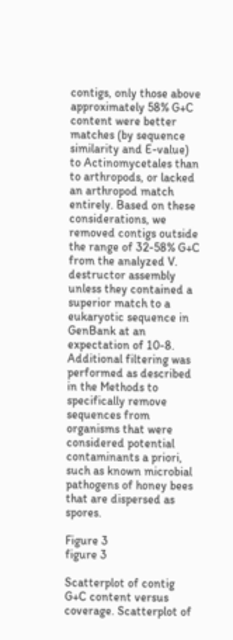contigs, only those above approximately 58% G+C content were better matches (by sequence similarity and E-value) to Actinomycetales than to arthropods, or lacked an arthropod match entirely. Based on these considerations, we removed contigs outside the range of 32-58% G+C from the analyzed V. destructor assembly unless they contained a superior match to a eukaryotic sequence in GenBank at an expectation of 10-8. Additional filtering was performed as described in the Methods to specifically remove sequences from organisms that were considered potential contaminants a priori, such as known microbial pathogens of honey bees that are dispersed as spores.

Figure 3
figure 3

Scatterplot of contig G+C content versus coverage. Scatterplot of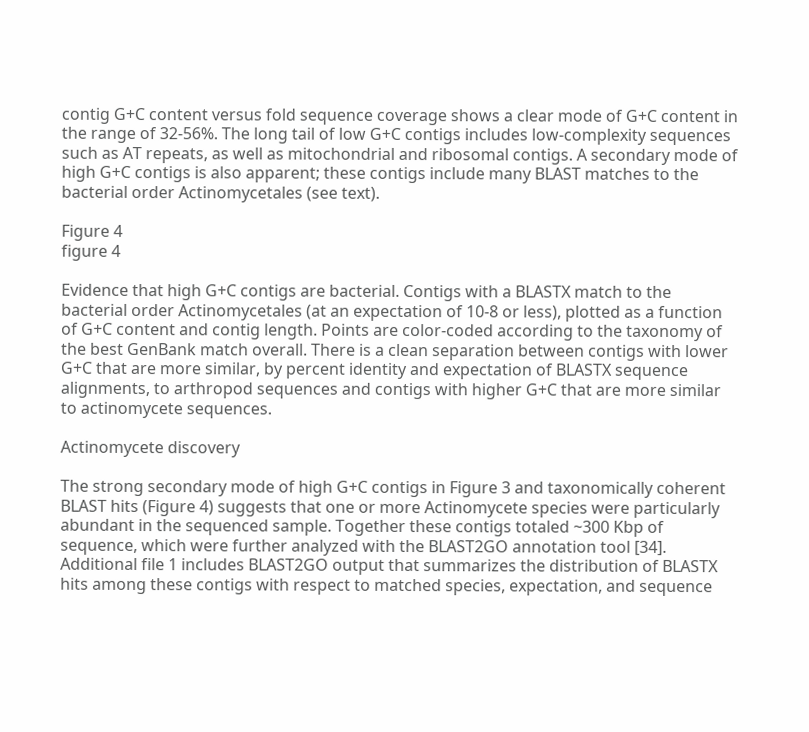contig G+C content versus fold sequence coverage shows a clear mode of G+C content in the range of 32-56%. The long tail of low G+C contigs includes low-complexity sequences such as AT repeats, as well as mitochondrial and ribosomal contigs. A secondary mode of high G+C contigs is also apparent; these contigs include many BLAST matches to the bacterial order Actinomycetales (see text).

Figure 4
figure 4

Evidence that high G+C contigs are bacterial. Contigs with a BLASTX match to the bacterial order Actinomycetales (at an expectation of 10-8 or less), plotted as a function of G+C content and contig length. Points are color-coded according to the taxonomy of the best GenBank match overall. There is a clean separation between contigs with lower G+C that are more similar, by percent identity and expectation of BLASTX sequence alignments, to arthropod sequences and contigs with higher G+C that are more similar to actinomycete sequences.

Actinomycete discovery

The strong secondary mode of high G+C contigs in Figure 3 and taxonomically coherent BLAST hits (Figure 4) suggests that one or more Actinomycete species were particularly abundant in the sequenced sample. Together these contigs totaled ~300 Kbp of sequence, which were further analyzed with the BLAST2GO annotation tool [34]. Additional file 1 includes BLAST2GO output that summarizes the distribution of BLASTX hits among these contigs with respect to matched species, expectation, and sequence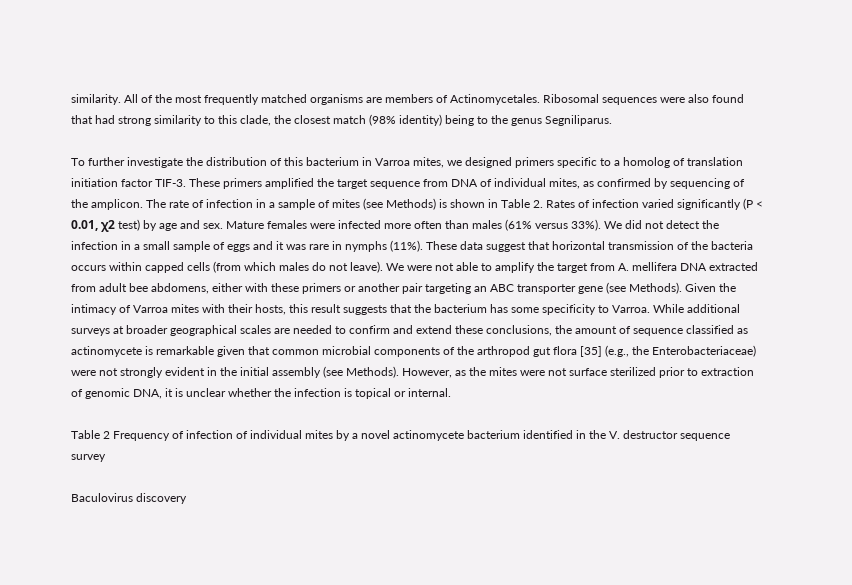similarity. All of the most frequently matched organisms are members of Actinomycetales. Ribosomal sequences were also found that had strong similarity to this clade, the closest match (98% identity) being to the genus Segniliparus.

To further investigate the distribution of this bacterium in Varroa mites, we designed primers specific to a homolog of translation initiation factor TIF-3. These primers amplified the target sequence from DNA of individual mites, as confirmed by sequencing of the amplicon. The rate of infection in a sample of mites (see Methods) is shown in Table 2. Rates of infection varied significantly (P < 0.01, χ2 test) by age and sex. Mature females were infected more often than males (61% versus 33%). We did not detect the infection in a small sample of eggs and it was rare in nymphs (11%). These data suggest that horizontal transmission of the bacteria occurs within capped cells (from which males do not leave). We were not able to amplify the target from A. mellifera DNA extracted from adult bee abdomens, either with these primers or another pair targeting an ABC transporter gene (see Methods). Given the intimacy of Varroa mites with their hosts, this result suggests that the bacterium has some specificity to Varroa. While additional surveys at broader geographical scales are needed to confirm and extend these conclusions, the amount of sequence classified as actinomycete is remarkable given that common microbial components of the arthropod gut flora [35] (e.g., the Enterobacteriaceae) were not strongly evident in the initial assembly (see Methods). However, as the mites were not surface sterilized prior to extraction of genomic DNA, it is unclear whether the infection is topical or internal.

Table 2 Frequency of infection of individual mites by a novel actinomycete bacterium identified in the V. destructor sequence survey

Baculovirus discovery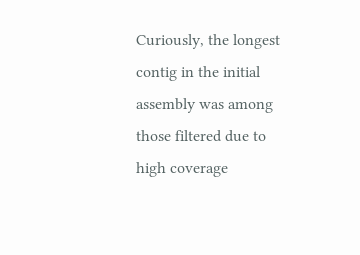Curiously, the longest contig in the initial assembly was among those filtered due to high coverage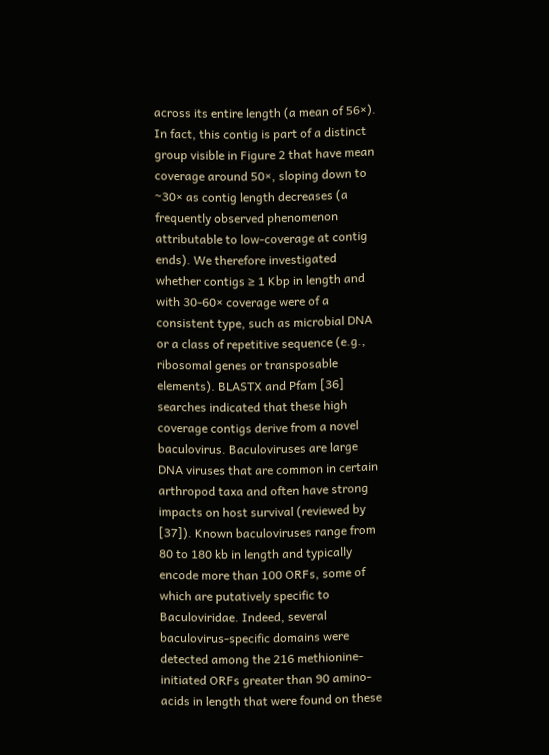across its entire length (a mean of 56×). In fact, this contig is part of a distinct group visible in Figure 2 that have mean coverage around 50×, sloping down to ~30× as contig length decreases (a frequently observed phenomenon attributable to low-coverage at contig ends). We therefore investigated whether contigs ≥ 1 Kbp in length and with 30-60× coverage were of a consistent type, such as microbial DNA or a class of repetitive sequence (e.g., ribosomal genes or transposable elements). BLASTX and Pfam [36] searches indicated that these high coverage contigs derive from a novel baculovirus. Baculoviruses are large DNA viruses that are common in certain arthropod taxa and often have strong impacts on host survival (reviewed by [37]). Known baculoviruses range from 80 to 180 kb in length and typically encode more than 100 ORFs, some of which are putatively specific to Baculoviridae. Indeed, several baculovirus-specific domains were detected among the 216 methionine-initiated ORFs greater than 90 amino-acids in length that were found on these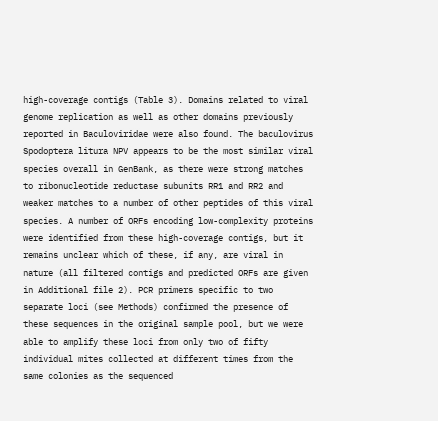high-coverage contigs (Table 3). Domains related to viral genome replication as well as other domains previously reported in Baculoviridae were also found. The baculovirus Spodoptera litura NPV appears to be the most similar viral species overall in GenBank, as there were strong matches to ribonucleotide reductase subunits RR1 and RR2 and weaker matches to a number of other peptides of this viral species. A number of ORFs encoding low-complexity proteins were identified from these high-coverage contigs, but it remains unclear which of these, if any, are viral in nature (all filtered contigs and predicted ORFs are given in Additional file 2). PCR primers specific to two separate loci (see Methods) confirmed the presence of these sequences in the original sample pool, but we were able to amplify these loci from only two of fifty individual mites collected at different times from the same colonies as the sequenced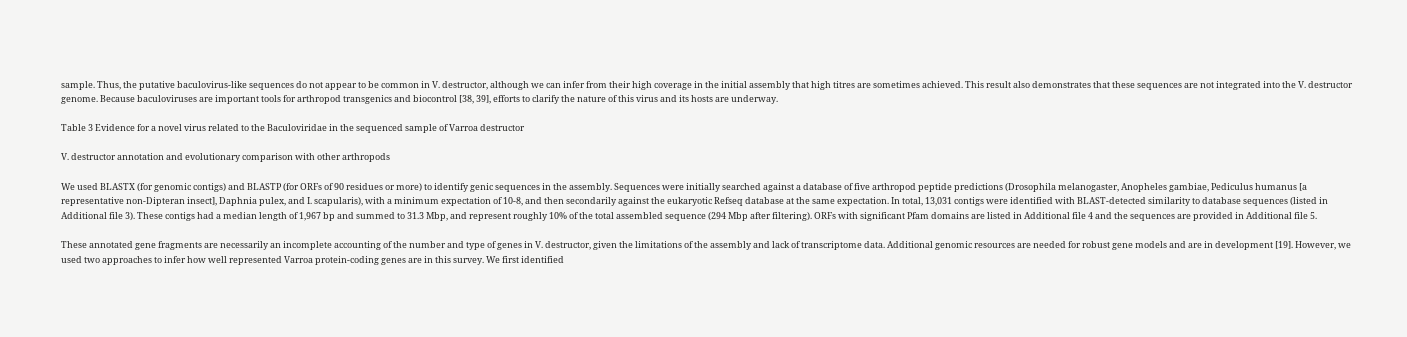sample. Thus, the putative baculovirus-like sequences do not appear to be common in V. destructor, although we can infer from their high coverage in the initial assembly that high titres are sometimes achieved. This result also demonstrates that these sequences are not integrated into the V. destructor genome. Because baculoviruses are important tools for arthropod transgenics and biocontrol [38, 39], efforts to clarify the nature of this virus and its hosts are underway.

Table 3 Evidence for a novel virus related to the Baculoviridae in the sequenced sample of Varroa destructor

V. destructor annotation and evolutionary comparison with other arthropods

We used BLASTX (for genomic contigs) and BLASTP (for ORFs of 90 residues or more) to identify genic sequences in the assembly. Sequences were initially searched against a database of five arthropod peptide predictions (Drosophila melanogaster, Anopheles gambiae, Pediculus humanus [a representative non-Dipteran insect], Daphnia pulex, and I. scapularis), with a minimum expectation of 10-8, and then secondarily against the eukaryotic Refseq database at the same expectation. In total, 13,031 contigs were identified with BLAST-detected similarity to database sequences (listed in Additional file 3). These contigs had a median length of 1,967 bp and summed to 31.3 Mbp, and represent roughly 10% of the total assembled sequence (294 Mbp after filtering). ORFs with significant Pfam domains are listed in Additional file 4 and the sequences are provided in Additional file 5.

These annotated gene fragments are necessarily an incomplete accounting of the number and type of genes in V. destructor, given the limitations of the assembly and lack of transcriptome data. Additional genomic resources are needed for robust gene models and are in development [19]. However, we used two approaches to infer how well represented Varroa protein-coding genes are in this survey. We first identified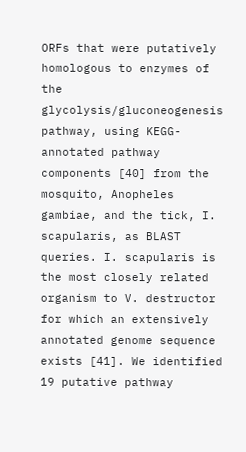ORFs that were putatively homologous to enzymes of the glycolysis/gluconeogenesis pathway, using KEGG-annotated pathway components [40] from the mosquito, Anopheles gambiae, and the tick, I. scapularis, as BLAST queries. I. scapularis is the most closely related organism to V. destructor for which an extensively annotated genome sequence exists [41]. We identified 19 putative pathway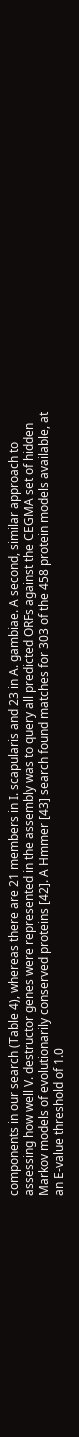components in our search (Table 4), whereas there are 21 members in I. scapularis and 23 in A. gambiae. A second, similar approach to assessing how well V. destructor genes were represented in the assembly was to query all predicted ORFs against the CEGMA set of hidden Markov models of evolutionarily conserved proteins [42]. A Hmmer [43] search found matches for 303 of the 458 protein models available, at an E-value threshold of 1.0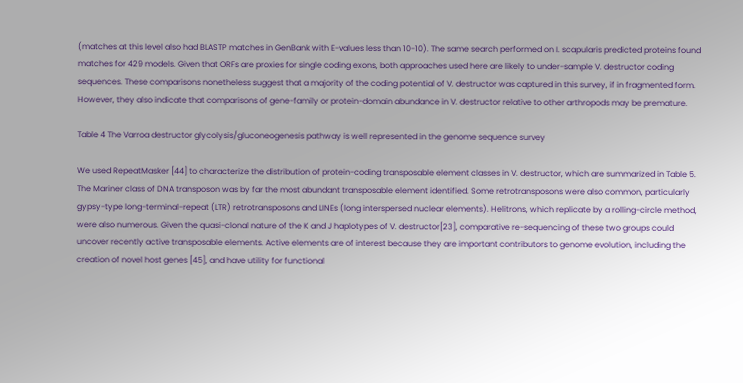(matches at this level also had BLASTP matches in GenBank with E-values less than 10-10). The same search performed on I. scapularis predicted proteins found matches for 429 models. Given that ORFs are proxies for single coding exons, both approaches used here are likely to under-sample V. destructor coding sequences. These comparisons nonetheless suggest that a majority of the coding potential of V. destructor was captured in this survey, if in fragmented form. However, they also indicate that comparisons of gene-family or protein-domain abundance in V. destructor relative to other arthropods may be premature.

Table 4 The Varroa destructor glycolysis/gluconeogenesis pathway is well represented in the genome sequence survey

We used RepeatMasker [44] to characterize the distribution of protein-coding transposable element classes in V. destructor, which are summarized in Table 5. The Mariner class of DNA transposon was by far the most abundant transposable element identified. Some retrotransposons were also common, particularly gypsy-type long-terminal-repeat (LTR) retrotransposons and LINEs (long interspersed nuclear elements). Helitrons, which replicate by a rolling-circle method, were also numerous. Given the quasi-clonal nature of the K and J haplotypes of V. destructor[23], comparative re-sequencing of these two groups could uncover recently active transposable elements. Active elements are of interest because they are important contributors to genome evolution, including the creation of novel host genes [45], and have utility for functional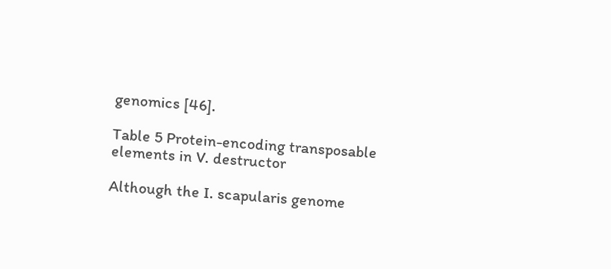genomics [46].

Table 5 Protein-encoding transposable elements in V. destructor

Although the I. scapularis genome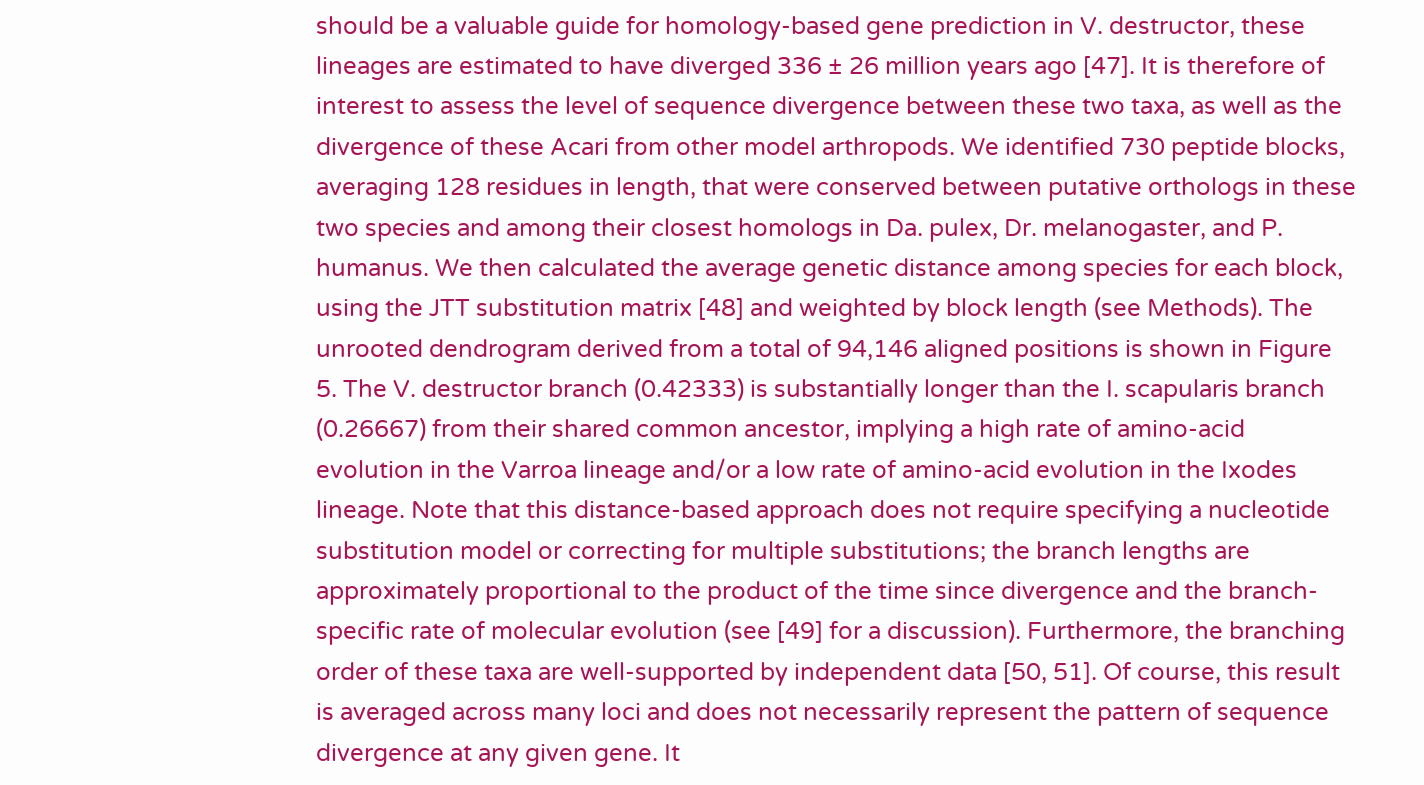should be a valuable guide for homology-based gene prediction in V. destructor, these lineages are estimated to have diverged 336 ± 26 million years ago [47]. It is therefore of interest to assess the level of sequence divergence between these two taxa, as well as the divergence of these Acari from other model arthropods. We identified 730 peptide blocks, averaging 128 residues in length, that were conserved between putative orthologs in these two species and among their closest homologs in Da. pulex, Dr. melanogaster, and P. humanus. We then calculated the average genetic distance among species for each block, using the JTT substitution matrix [48] and weighted by block length (see Methods). The unrooted dendrogram derived from a total of 94,146 aligned positions is shown in Figure 5. The V. destructor branch (0.42333) is substantially longer than the I. scapularis branch (0.26667) from their shared common ancestor, implying a high rate of amino-acid evolution in the Varroa lineage and/or a low rate of amino-acid evolution in the Ixodes lineage. Note that this distance-based approach does not require specifying a nucleotide substitution model or correcting for multiple substitutions; the branch lengths are approximately proportional to the product of the time since divergence and the branch-specific rate of molecular evolution (see [49] for a discussion). Furthermore, the branching order of these taxa are well-supported by independent data [50, 51]. Of course, this result is averaged across many loci and does not necessarily represent the pattern of sequence divergence at any given gene. It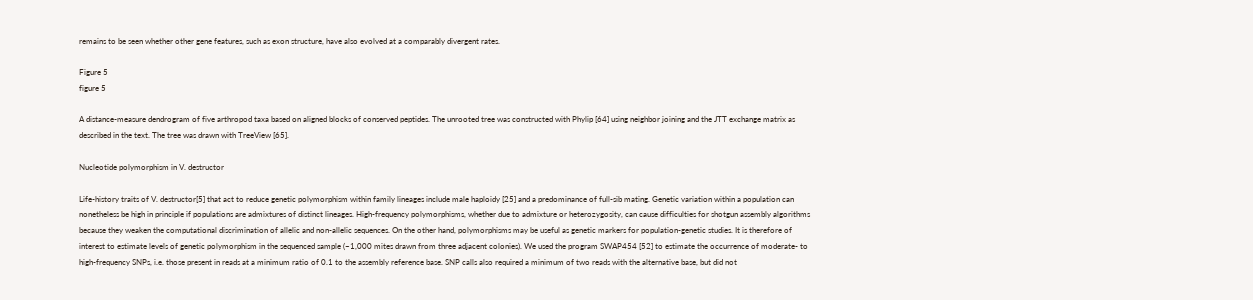remains to be seen whether other gene features, such as exon structure, have also evolved at a comparably divergent rates.

Figure 5
figure 5

A distance-measure dendrogram of five arthropod taxa based on aligned blocks of conserved peptides. The unrooted tree was constructed with Phylip [64] using neighbor joining and the JTT exchange matrix as described in the text. The tree was drawn with TreeView [65].

Nucleotide polymorphism in V. destructor

Life-history traits of V. destructor[5] that act to reduce genetic polymorphism within family lineages include male haploidy [25] and a predominance of full-sib mating. Genetic variation within a population can nonetheless be high in principle if populations are admixtures of distinct lineages. High-frequency polymorphisms, whether due to admixture or heterozygosity, can cause difficulties for shotgun assembly algorithms because they weaken the computational discrimination of allelic and non-allelic sequences. On the other hand, polymorphisms may be useful as genetic markers for population-genetic studies. It is therefore of interest to estimate levels of genetic polymorphism in the sequenced sample (~1,000 mites drawn from three adjacent colonies). We used the program SWAP454 [52] to estimate the occurrence of moderate- to high-frequency SNPs, i.e. those present in reads at a minimum ratio of 0.1 to the assembly reference base. SNP calls also required a minimum of two reads with the alternative base, but did not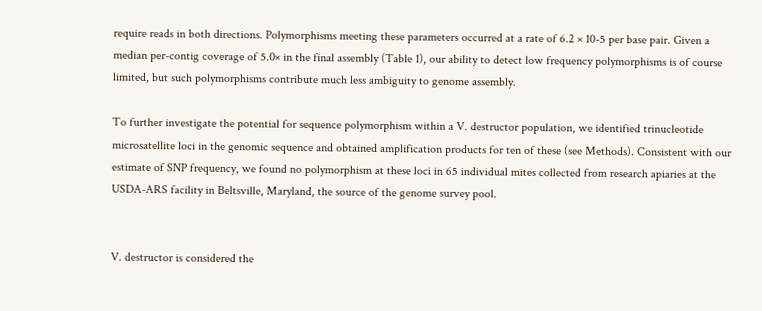require reads in both directions. Polymorphisms meeting these parameters occurred at a rate of 6.2 × 10-5 per base pair. Given a median per-contig coverage of 5.0× in the final assembly (Table 1), our ability to detect low frequency polymorphisms is of course limited, but such polymorphisms contribute much less ambiguity to genome assembly.

To further investigate the potential for sequence polymorphism within a V. destructor population, we identified trinucleotide microsatellite loci in the genomic sequence and obtained amplification products for ten of these (see Methods). Consistent with our estimate of SNP frequency, we found no polymorphism at these loci in 65 individual mites collected from research apiaries at the USDA-ARS facility in Beltsville, Maryland, the source of the genome survey pool.


V. destructor is considered the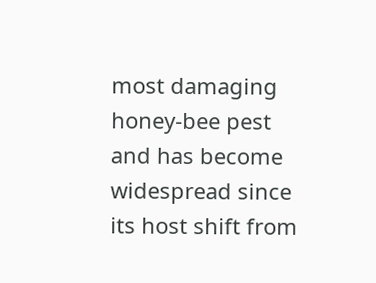most damaging honey-bee pest and has become widespread since its host shift from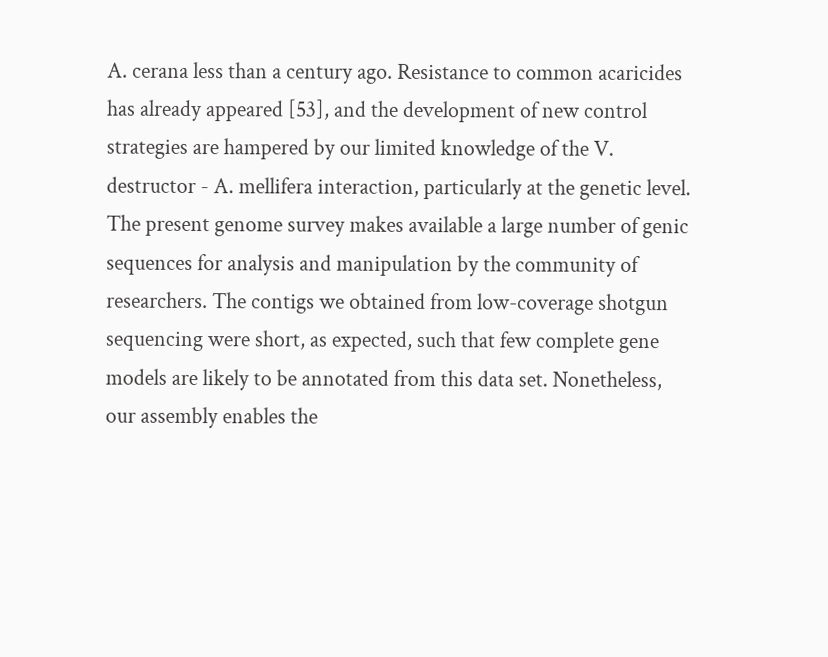A. cerana less than a century ago. Resistance to common acaricides has already appeared [53], and the development of new control strategies are hampered by our limited knowledge of the V. destructor - A. mellifera interaction, particularly at the genetic level. The present genome survey makes available a large number of genic sequences for analysis and manipulation by the community of researchers. The contigs we obtained from low-coverage shotgun sequencing were short, as expected, such that few complete gene models are likely to be annotated from this data set. Nonetheless, our assembly enables the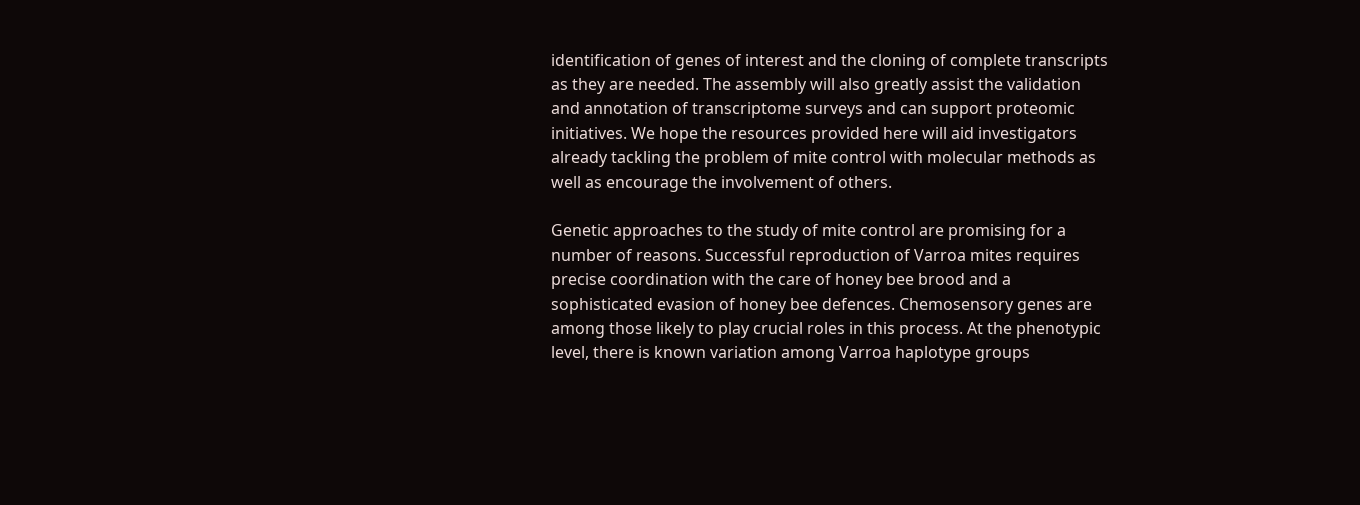identification of genes of interest and the cloning of complete transcripts as they are needed. The assembly will also greatly assist the validation and annotation of transcriptome surveys and can support proteomic initiatives. We hope the resources provided here will aid investigators already tackling the problem of mite control with molecular methods as well as encourage the involvement of others.

Genetic approaches to the study of mite control are promising for a number of reasons. Successful reproduction of Varroa mites requires precise coordination with the care of honey bee brood and a sophisticated evasion of honey bee defences. Chemosensory genes are among those likely to play crucial roles in this process. At the phenotypic level, there is known variation among Varroa haplotype groups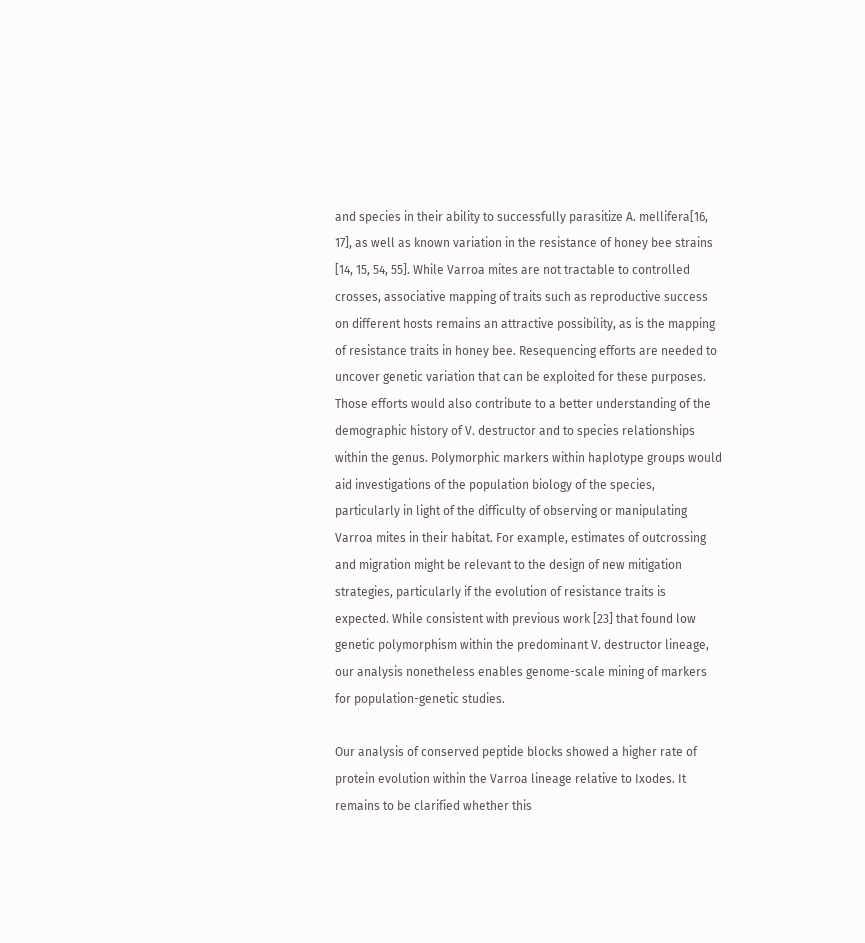and species in their ability to successfully parasitize A. mellifera[16, 17], as well as known variation in the resistance of honey bee strains [14, 15, 54, 55]. While Varroa mites are not tractable to controlled crosses, associative mapping of traits such as reproductive success on different hosts remains an attractive possibility, as is the mapping of resistance traits in honey bee. Resequencing efforts are needed to uncover genetic variation that can be exploited for these purposes. Those efforts would also contribute to a better understanding of the demographic history of V. destructor and to species relationships within the genus. Polymorphic markers within haplotype groups would aid investigations of the population biology of the species, particularly in light of the difficulty of observing or manipulating Varroa mites in their habitat. For example, estimates of outcrossing and migration might be relevant to the design of new mitigation strategies, particularly if the evolution of resistance traits is expected. While consistent with previous work [23] that found low genetic polymorphism within the predominant V. destructor lineage, our analysis nonetheless enables genome-scale mining of markers for population-genetic studies.

Our analysis of conserved peptide blocks showed a higher rate of protein evolution within the Varroa lineage relative to Ixodes. It remains to be clarified whether this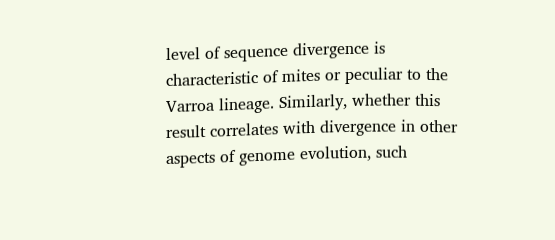level of sequence divergence is characteristic of mites or peculiar to the Varroa lineage. Similarly, whether this result correlates with divergence in other aspects of genome evolution, such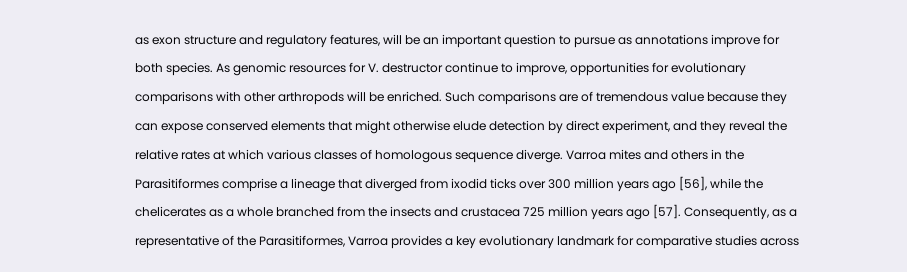as exon structure and regulatory features, will be an important question to pursue as annotations improve for both species. As genomic resources for V. destructor continue to improve, opportunities for evolutionary comparisons with other arthropods will be enriched. Such comparisons are of tremendous value because they can expose conserved elements that might otherwise elude detection by direct experiment, and they reveal the relative rates at which various classes of homologous sequence diverge. Varroa mites and others in the Parasitiformes comprise a lineage that diverged from ixodid ticks over 300 million years ago [56], while the chelicerates as a whole branched from the insects and crustacea 725 million years ago [57]. Consequently, as a representative of the Parasitiformes, Varroa provides a key evolutionary landmark for comparative studies across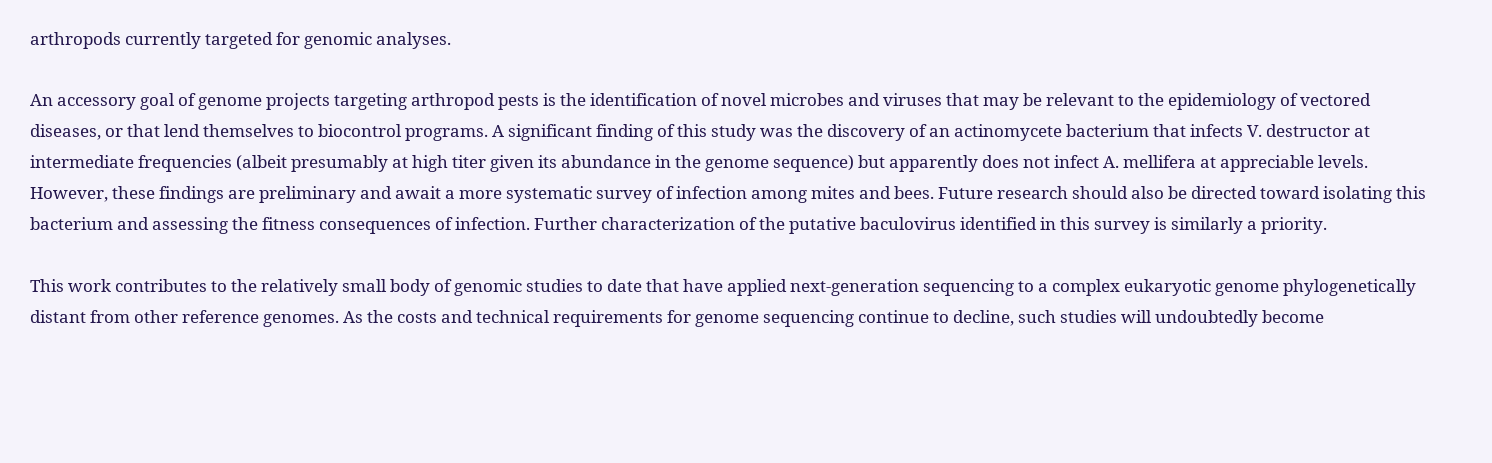arthropods currently targeted for genomic analyses.

An accessory goal of genome projects targeting arthropod pests is the identification of novel microbes and viruses that may be relevant to the epidemiology of vectored diseases, or that lend themselves to biocontrol programs. A significant finding of this study was the discovery of an actinomycete bacterium that infects V. destructor at intermediate frequencies (albeit presumably at high titer given its abundance in the genome sequence) but apparently does not infect A. mellifera at appreciable levels. However, these findings are preliminary and await a more systematic survey of infection among mites and bees. Future research should also be directed toward isolating this bacterium and assessing the fitness consequences of infection. Further characterization of the putative baculovirus identified in this survey is similarly a priority.

This work contributes to the relatively small body of genomic studies to date that have applied next-generation sequencing to a complex eukaryotic genome phylogenetically distant from other reference genomes. As the costs and technical requirements for genome sequencing continue to decline, such studies will undoubtedly become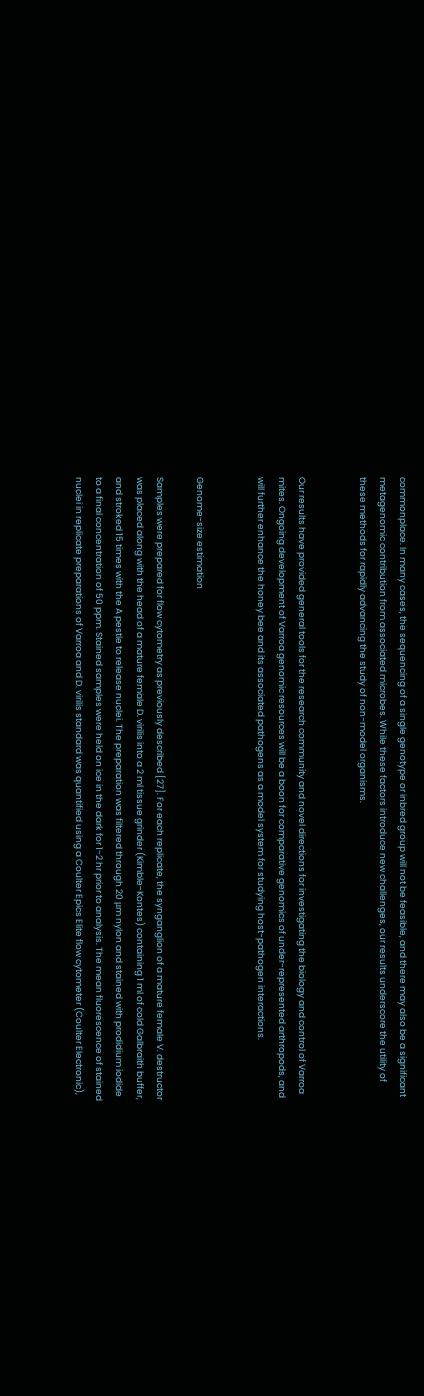commonplace. In many cases, the sequencing of a single genotype or inbred group will not be feasible, and there may also be a significant metagenomic contribution from associated microbes. While these factors introduce new challenges, our results underscore the utility of these methods for rapidly advancing the study of non-model organisms.


Our results have provided general tools for the research community and novel directions for investigating the biology and control of Varroa mites. Ongoing development of Varroa genomic resources will be a boon for comparative genomics of under-represented arthropods, and will further enhance the honey bee and its associated pathogens as a model system for studying host-pathogen interactions.


Genome-size estimation

Samples were prepared for flow cytometry as previously described [27]. For each replicate, the synganglion of a mature female V. destructor was placed along with the head of a mature female D. virilis into a 2 ml tissue grinder (Kimble-Kontes) containing 1 ml of cold Galbraith buffer, and stroked 15 times with the A pestle to release nuclei. The preparation was filtered through 20 μm nylon and stained with prodidium iodide to a final concentration of 50 ppm. Stained samples were held on ice in the dark for 1-2 hr prior to analysis. The mean fluorescence of stained nuclei in replicate preparations of Varroa and D. virilis standard was quantified using a Coulter Epics Elite flow cytometer (Coulter Electronic),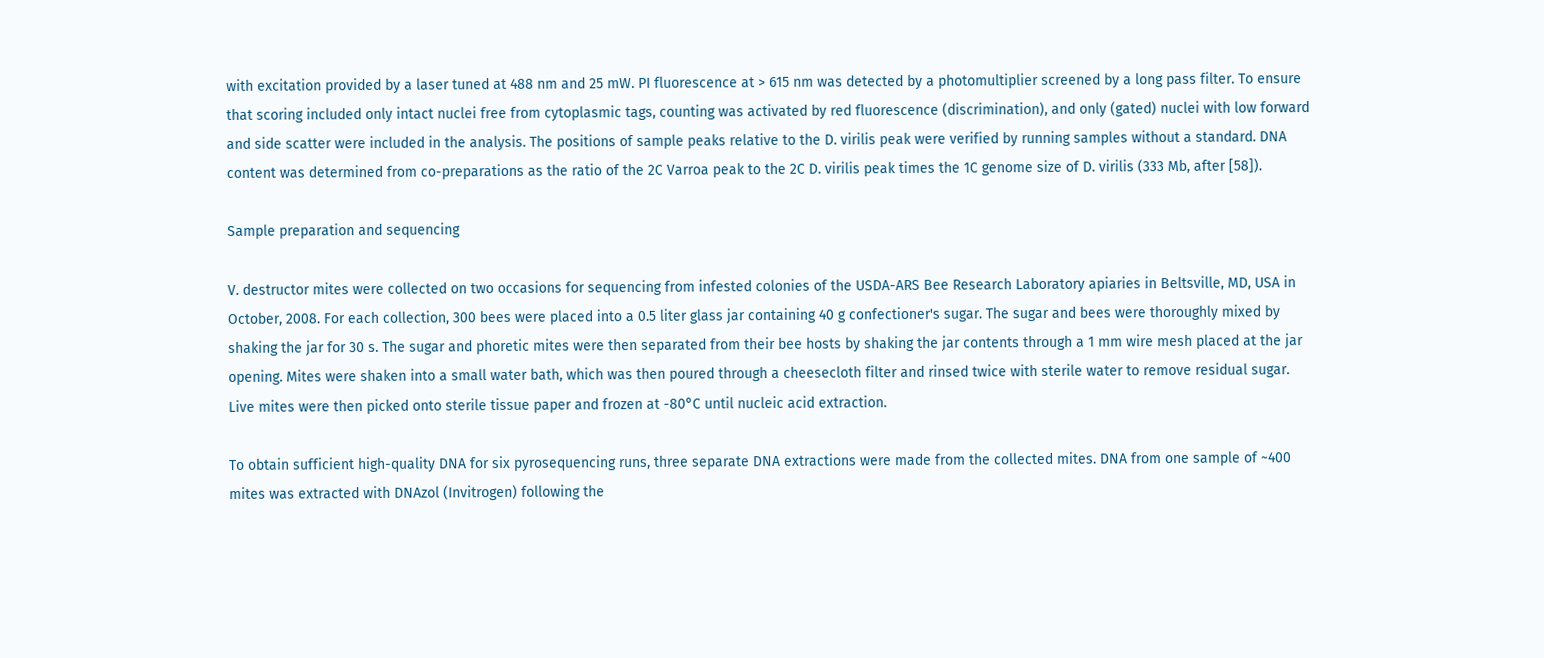with excitation provided by a laser tuned at 488 nm and 25 mW. PI fluorescence at > 615 nm was detected by a photomultiplier screened by a long pass filter. To ensure that scoring included only intact nuclei free from cytoplasmic tags, counting was activated by red fluorescence (discrimination), and only (gated) nuclei with low forward and side scatter were included in the analysis. The positions of sample peaks relative to the D. virilis peak were verified by running samples without a standard. DNA content was determined from co-preparations as the ratio of the 2C Varroa peak to the 2C D. virilis peak times the 1C genome size of D. virilis (333 Mb, after [58]).

Sample preparation and sequencing

V. destructor mites were collected on two occasions for sequencing from infested colonies of the USDA-ARS Bee Research Laboratory apiaries in Beltsville, MD, USA in October, 2008. For each collection, 300 bees were placed into a 0.5 liter glass jar containing 40 g confectioner's sugar. The sugar and bees were thoroughly mixed by shaking the jar for 30 s. The sugar and phoretic mites were then separated from their bee hosts by shaking the jar contents through a 1 mm wire mesh placed at the jar opening. Mites were shaken into a small water bath, which was then poured through a cheesecloth filter and rinsed twice with sterile water to remove residual sugar. Live mites were then picked onto sterile tissue paper and frozen at -80°C until nucleic acid extraction.

To obtain sufficient high-quality DNA for six pyrosequencing runs, three separate DNA extractions were made from the collected mites. DNA from one sample of ~400 mites was extracted with DNAzol (Invitrogen) following the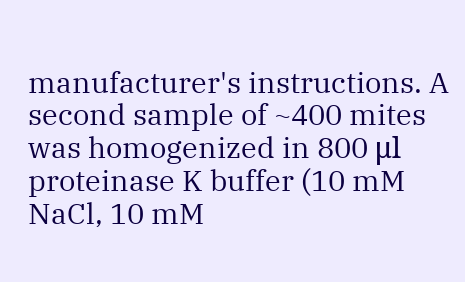manufacturer's instructions. A second sample of ~400 mites was homogenized in 800 μl proteinase K buffer (10 mM NaCl, 10 mM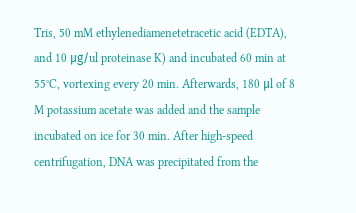Tris, 50 mM ethylenediamenetetracetic acid (EDTA), and 10 μg/ul proteinase K) and incubated 60 min at 55°C, vortexing every 20 min. Afterwards, 180 μl of 8 M potassium acetate was added and the sample incubated on ice for 30 min. After high-speed centrifugation, DNA was precipitated from the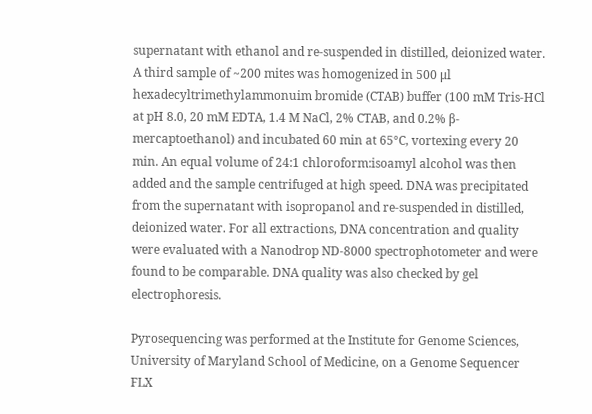supernatant with ethanol and re-suspended in distilled, deionized water. A third sample of ~200 mites was homogenized in 500 μl hexadecyltrimethylammonuim bromide (CTAB) buffer (100 mM Tris-HCl at pH 8.0, 20 mM EDTA, 1.4 M NaCl, 2% CTAB, and 0.2% β-mercaptoethanol) and incubated 60 min at 65°C, vortexing every 20 min. An equal volume of 24:1 chloroform:isoamyl alcohol was then added and the sample centrifuged at high speed. DNA was precipitated from the supernatant with isopropanol and re-suspended in distilled, deionized water. For all extractions, DNA concentration and quality were evaluated with a Nanodrop ND-8000 spectrophotometer and were found to be comparable. DNA quality was also checked by gel electrophoresis.

Pyrosequencing was performed at the Institute for Genome Sciences, University of Maryland School of Medicine, on a Genome Sequencer FLX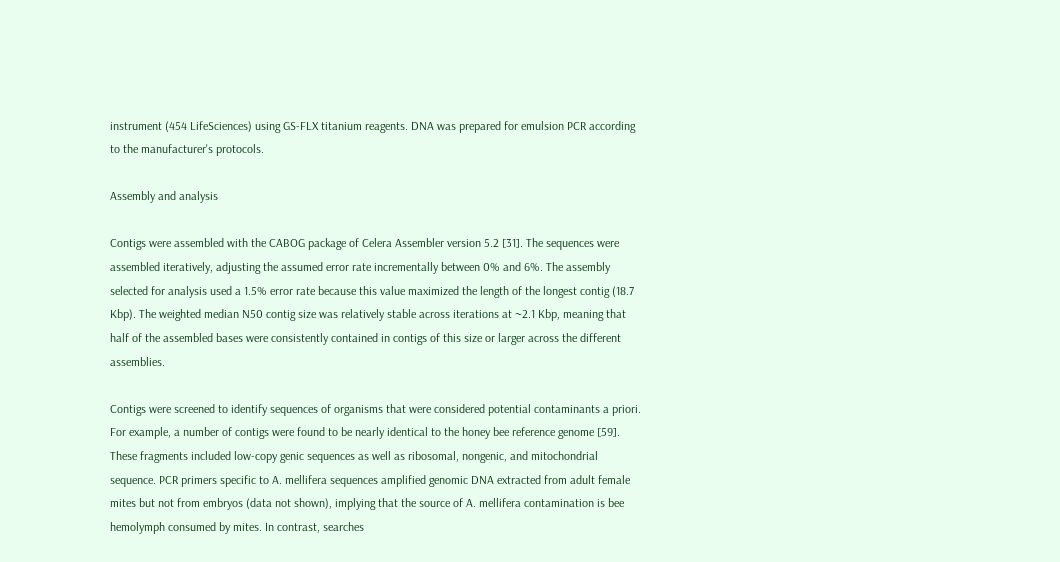instrument (454 LifeSciences) using GS-FLX titanium reagents. DNA was prepared for emulsion PCR according to the manufacturer's protocols.

Assembly and analysis

Contigs were assembled with the CABOG package of Celera Assembler version 5.2 [31]. The sequences were assembled iteratively, adjusting the assumed error rate incrementally between 0% and 6%. The assembly selected for analysis used a 1.5% error rate because this value maximized the length of the longest contig (18.7 Kbp). The weighted median N50 contig size was relatively stable across iterations at ~2.1 Kbp, meaning that half of the assembled bases were consistently contained in contigs of this size or larger across the different assemblies.

Contigs were screened to identify sequences of organisms that were considered potential contaminants a priori. For example, a number of contigs were found to be nearly identical to the honey bee reference genome [59]. These fragments included low-copy genic sequences as well as ribosomal, nongenic, and mitochondrial sequence. PCR primers specific to A. mellifera sequences amplified genomic DNA extracted from adult female mites but not from embryos (data not shown), implying that the source of A. mellifera contamination is bee hemolymph consumed by mites. In contrast, searches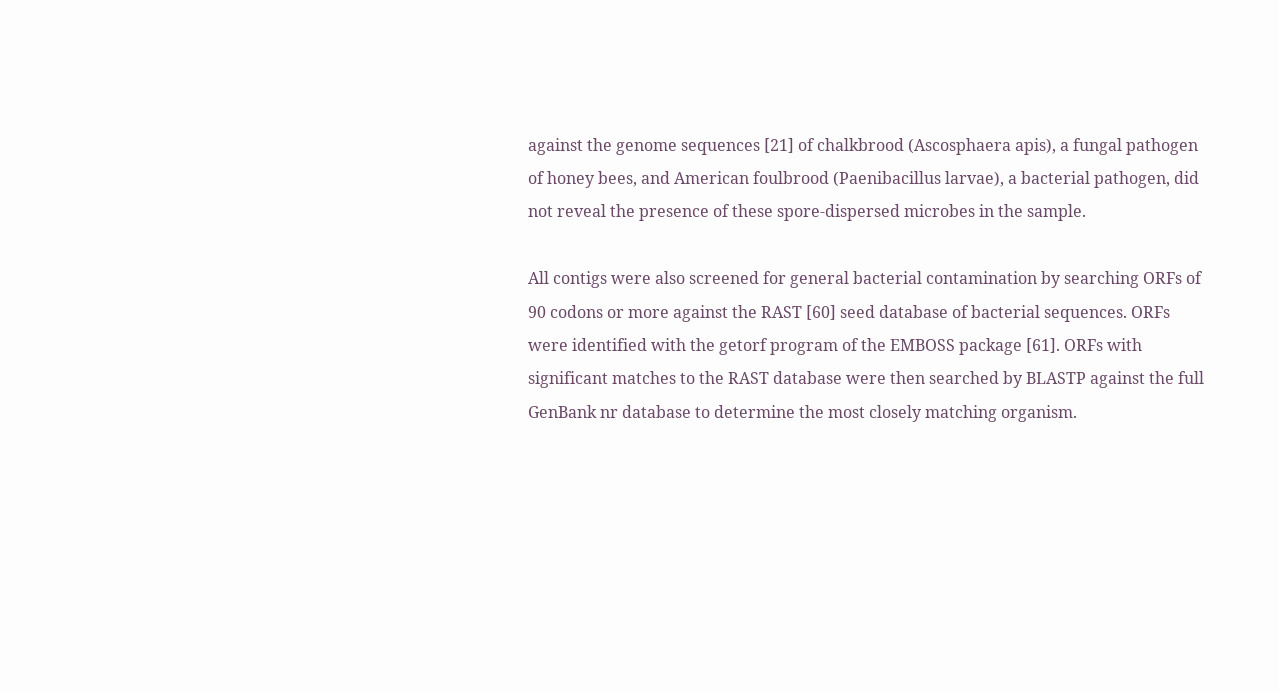against the genome sequences [21] of chalkbrood (Ascosphaera apis), a fungal pathogen of honey bees, and American foulbrood (Paenibacillus larvae), a bacterial pathogen, did not reveal the presence of these spore-dispersed microbes in the sample.

All contigs were also screened for general bacterial contamination by searching ORFs of 90 codons or more against the RAST [60] seed database of bacterial sequences. ORFs were identified with the getorf program of the EMBOSS package [61]. ORFs with significant matches to the RAST database were then searched by BLASTP against the full GenBank nr database to determine the most closely matching organism.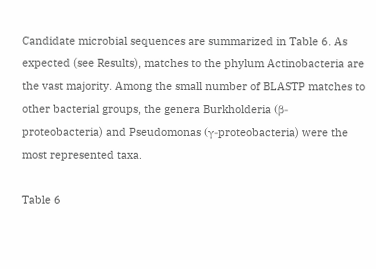Candidate microbial sequences are summarized in Table 6. As expected (see Results), matches to the phylum Actinobacteria are the vast majority. Among the small number of BLASTP matches to other bacterial groups, the genera Burkholderia (β-proteobacteria) and Pseudomonas (γ-proteobacteria) were the most represented taxa.

Table 6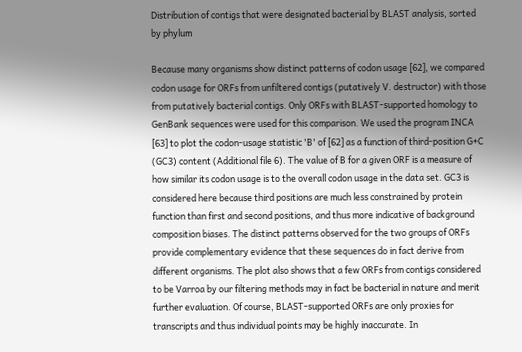Distribution of contigs that were designated bacterial by BLAST analysis, sorted by phylum

Because many organisms show distinct patterns of codon usage [62], we compared codon usage for ORFs from unfiltered contigs (putatively V. destructor) with those from putatively bacterial contigs. Only ORFs with BLAST-supported homology to GenBank sequences were used for this comparison. We used the program INCA [63] to plot the codon-usage statistic 'B' of [62] as a function of third-position G+C (GC3) content (Additional file 6). The value of B for a given ORF is a measure of how similar its codon usage is to the overall codon usage in the data set. GC3 is considered here because third positions are much less constrained by protein function than first and second positions, and thus more indicative of background composition biases. The distinct patterns observed for the two groups of ORFs provide complementary evidence that these sequences do in fact derive from different organisms. The plot also shows that a few ORFs from contigs considered to be Varroa by our filtering methods may in fact be bacterial in nature and merit further evaluation. Of course, BLAST-supported ORFs are only proxies for transcripts and thus individual points may be highly inaccurate. In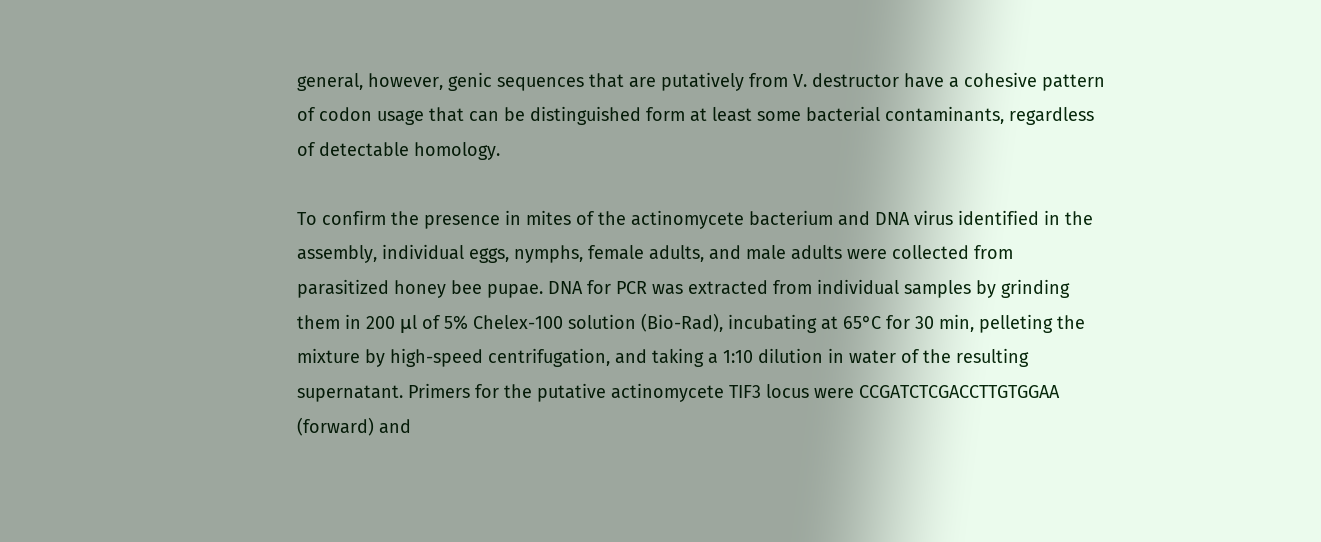general, however, genic sequences that are putatively from V. destructor have a cohesive pattern of codon usage that can be distinguished form at least some bacterial contaminants, regardless of detectable homology.

To confirm the presence in mites of the actinomycete bacterium and DNA virus identified in the assembly, individual eggs, nymphs, female adults, and male adults were collected from parasitized honey bee pupae. DNA for PCR was extracted from individual samples by grinding them in 200 μl of 5% Chelex-100 solution (Bio-Rad), incubating at 65°C for 30 min, pelleting the mixture by high-speed centrifugation, and taking a 1:10 dilution in water of the resulting supernatant. Primers for the putative actinomycete TIF3 locus were CCGATCTCGACCTTGTGGAA (forward) and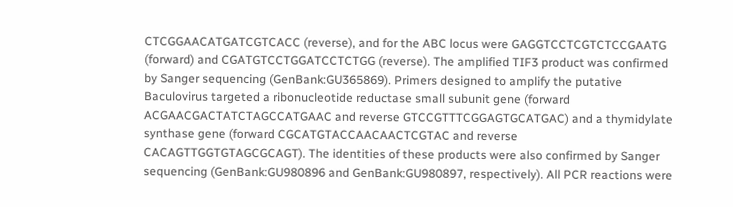CTCGGAACATGATCGTCACC (reverse), and for the ABC locus were GAGGTCCTCGTCTCCGAATG (forward) and CGATGTCCTGGATCCTCTGG (reverse). The amplified TIF3 product was confirmed by Sanger sequencing (GenBank:GU365869). Primers designed to amplify the putative Baculovirus targeted a ribonucleotide reductase small subunit gene (forward ACGAACGACTATCTAGCCATGAAC and reverse GTCCGTTTCGGAGTGCATGAC) and a thymidylate synthase gene (forward CGCATGTACCAACAACTCGTAC and reverse CACAGTTGGTGTAGCGCAGT). The identities of these products were also confirmed by Sanger sequencing (GenBank:GU980896 and GenBank:GU980897, respectively). All PCR reactions were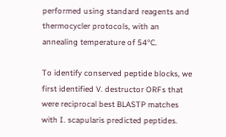performed using standard reagents and thermocycler protocols, with an annealing temperature of 54°C.

To identify conserved peptide blocks, we first identified V. destructor ORFs that were reciprocal best BLASTP matches with I. scapularis predicted peptides.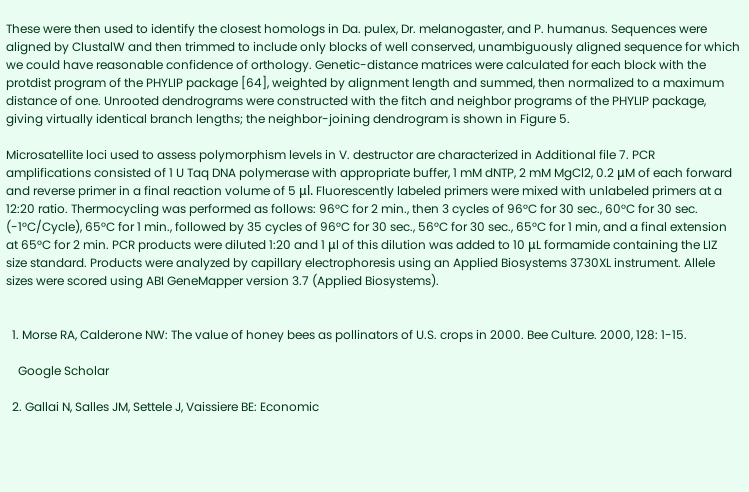These were then used to identify the closest homologs in Da. pulex, Dr. melanogaster, and P. humanus. Sequences were aligned by ClustalW and then trimmed to include only blocks of well conserved, unambiguously aligned sequence for which we could have reasonable confidence of orthology. Genetic-distance matrices were calculated for each block with the protdist program of the PHYLIP package [64], weighted by alignment length and summed, then normalized to a maximum distance of one. Unrooted dendrograms were constructed with the fitch and neighbor programs of the PHYLIP package, giving virtually identical branch lengths; the neighbor-joining dendrogram is shown in Figure 5.

Microsatellite loci used to assess polymorphism levels in V. destructor are characterized in Additional file 7. PCR amplifications consisted of 1 U Taq DNA polymerase with appropriate buffer, 1 mM dNTP, 2 mM MgCl2, 0.2 μM of each forward and reverse primer in a final reaction volume of 5 μl. Fluorescently labeled primers were mixed with unlabeled primers at a 12:20 ratio. Thermocycling was performed as follows: 96°C for 2 min., then 3 cycles of 96°C for 30 sec., 60°C for 30 sec. (-1°C/Cycle), 65°C for 1 min., followed by 35 cycles of 96°C for 30 sec., 56°C for 30 sec., 65°C for 1 min, and a final extension at 65°C for 2 min. PCR products were diluted 1:20 and 1 μl of this dilution was added to 10 μL formamide containing the LIZ size standard. Products were analyzed by capillary electrophoresis using an Applied Biosystems 3730XL instrument. Allele sizes were scored using ABI GeneMapper version 3.7 (Applied Biosystems).


  1. Morse RA, Calderone NW: The value of honey bees as pollinators of U.S. crops in 2000. Bee Culture. 2000, 128: 1-15.

    Google Scholar

  2. Gallai N, Salles JM, Settele J, Vaissiere BE: Economic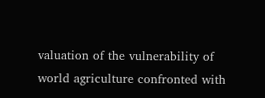valuation of the vulnerability of world agriculture confronted with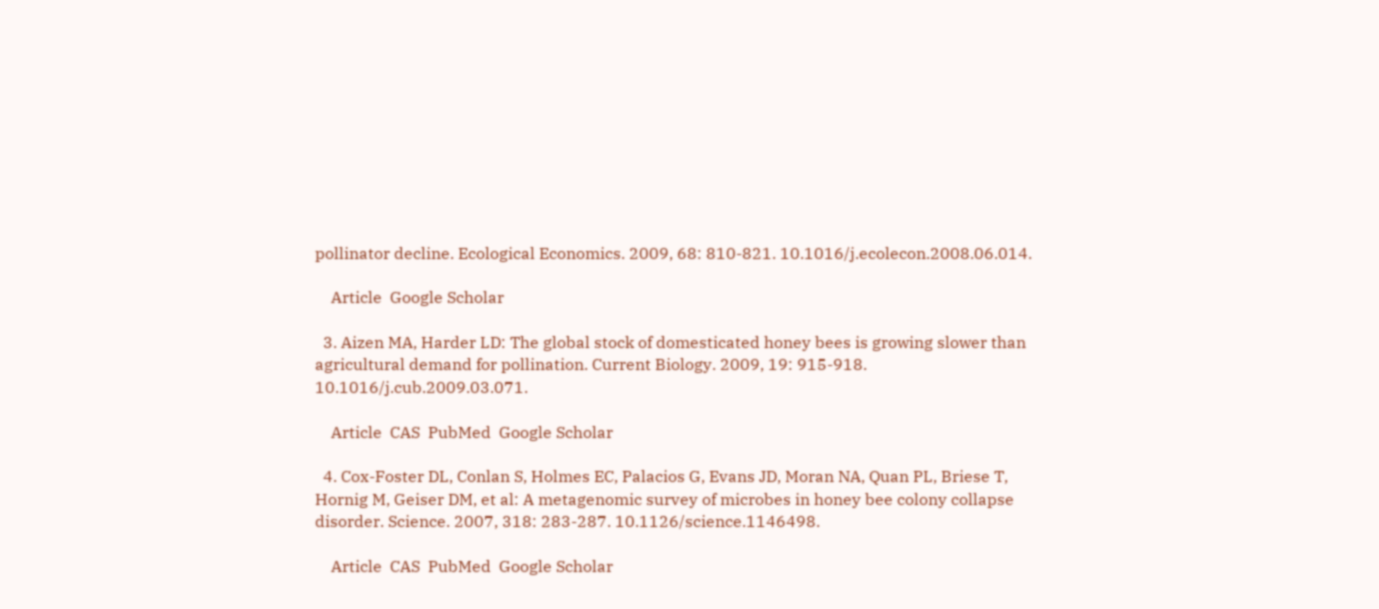pollinator decline. Ecological Economics. 2009, 68: 810-821. 10.1016/j.ecolecon.2008.06.014.

    Article  Google Scholar

  3. Aizen MA, Harder LD: The global stock of domesticated honey bees is growing slower than agricultural demand for pollination. Current Biology. 2009, 19: 915-918. 10.1016/j.cub.2009.03.071.

    Article  CAS  PubMed  Google Scholar

  4. Cox-Foster DL, Conlan S, Holmes EC, Palacios G, Evans JD, Moran NA, Quan PL, Briese T, Hornig M, Geiser DM, et al: A metagenomic survey of microbes in honey bee colony collapse disorder. Science. 2007, 318: 283-287. 10.1126/science.1146498.

    Article  CAS  PubMed  Google Scholar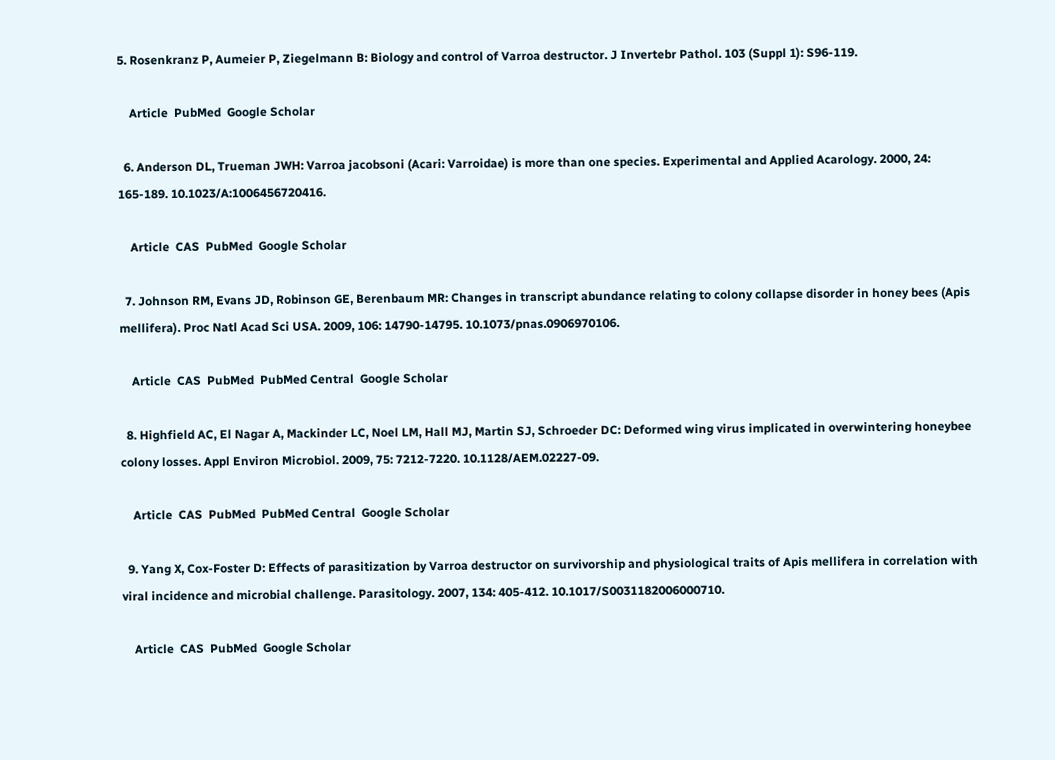5. Rosenkranz P, Aumeier P, Ziegelmann B: Biology and control of Varroa destructor. J Invertebr Pathol. 103 (Suppl 1): S96-119.

    Article  PubMed  Google Scholar

  6. Anderson DL, Trueman JWH: Varroa jacobsoni (Acari: Varroidae) is more than one species. Experimental and Applied Acarology. 2000, 24: 165-189. 10.1023/A:1006456720416.

    Article  CAS  PubMed  Google Scholar

  7. Johnson RM, Evans JD, Robinson GE, Berenbaum MR: Changes in transcript abundance relating to colony collapse disorder in honey bees (Apis mellifera). Proc Natl Acad Sci USA. 2009, 106: 14790-14795. 10.1073/pnas.0906970106.

    Article  CAS  PubMed  PubMed Central  Google Scholar

  8. Highfield AC, El Nagar A, Mackinder LC, Noel LM, Hall MJ, Martin SJ, Schroeder DC: Deformed wing virus implicated in overwintering honeybee colony losses. Appl Environ Microbiol. 2009, 75: 7212-7220. 10.1128/AEM.02227-09.

    Article  CAS  PubMed  PubMed Central  Google Scholar

  9. Yang X, Cox-Foster D: Effects of parasitization by Varroa destructor on survivorship and physiological traits of Apis mellifera in correlation with viral incidence and microbial challenge. Parasitology. 2007, 134: 405-412. 10.1017/S0031182006000710.

    Article  CAS  PubMed  Google Scholar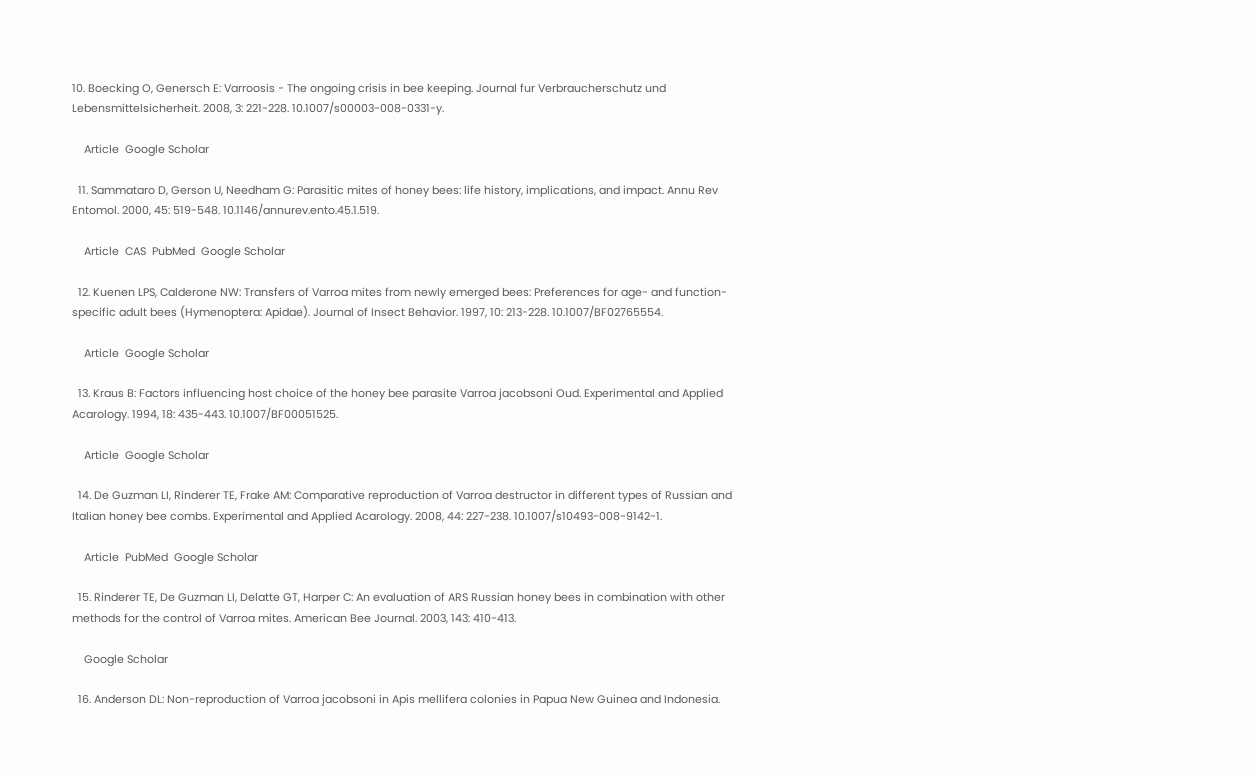10. Boecking O, Genersch E: Varroosis - The ongoing crisis in bee keeping. Journal fur Verbraucherschutz und Lebensmittelsicherheit. 2008, 3: 221-228. 10.1007/s00003-008-0331-y.

    Article  Google Scholar

  11. Sammataro D, Gerson U, Needham G: Parasitic mites of honey bees: life history, implications, and impact. Annu Rev Entomol. 2000, 45: 519-548. 10.1146/annurev.ento.45.1.519.

    Article  CAS  PubMed  Google Scholar

  12. Kuenen LPS, Calderone NW: Transfers of Varroa mites from newly emerged bees: Preferences for age- and function-specific adult bees (Hymenoptera: Apidae). Journal of Insect Behavior. 1997, 10: 213-228. 10.1007/BF02765554.

    Article  Google Scholar

  13. Kraus B: Factors influencing host choice of the honey bee parasite Varroa jacobsoni Oud. Experimental and Applied Acarology. 1994, 18: 435-443. 10.1007/BF00051525.

    Article  Google Scholar

  14. De Guzman LI, Rinderer TE, Frake AM: Comparative reproduction of Varroa destructor in different types of Russian and Italian honey bee combs. Experimental and Applied Acarology. 2008, 44: 227-238. 10.1007/s10493-008-9142-1.

    Article  PubMed  Google Scholar

  15. Rinderer TE, De Guzman LI, Delatte GT, Harper C: An evaluation of ARS Russian honey bees in combination with other methods for the control of Varroa mites. American Bee Journal. 2003, 143: 410-413.

    Google Scholar

  16. Anderson DL: Non-reproduction of Varroa jacobsoni in Apis mellifera colonies in Papua New Guinea and Indonesia.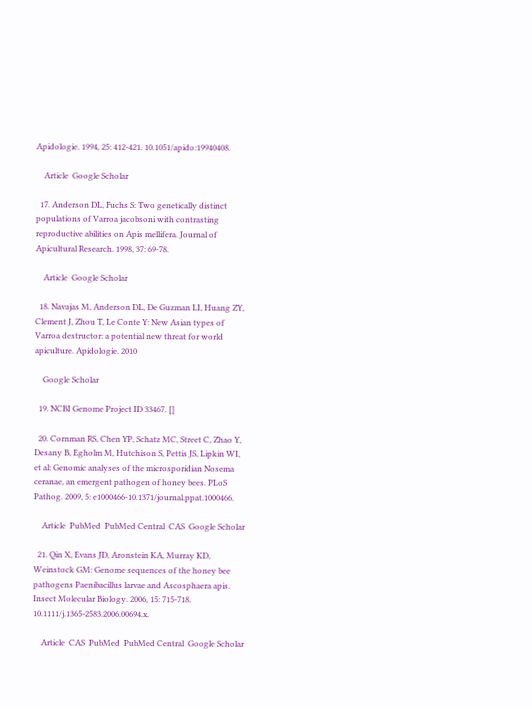Apidologie. 1994, 25: 412-421. 10.1051/apido:19940408.

    Article  Google Scholar

  17. Anderson DL, Fuchs S: Two genetically distinct populations of Varroa jacobsoni with contrasting reproductive abilities on Apis mellifera. Journal of Apicultural Research. 1998, 37: 69-78.

    Article  Google Scholar

  18. Navajas M, Anderson DL, De Guzman LI, Huang ZY, Clement J, Zhou T, Le Conte Y: New Asian types of Varroa destructor: a potential new threat for world apiculture. Apidologie. 2010

    Google Scholar

  19. NCBI Genome Project ID 33467. []

  20. Cornman RS, Chen YP, Schatz MC, Street C, Zhao Y, Desany B, Egholm M, Hutchison S, Pettis JS, Lipkin WI, et al: Genomic analyses of the microsporidian Nosema ceranae, an emergent pathogen of honey bees. PLoS Pathog. 2009, 5: e1000466-10.1371/journal.ppat.1000466.

    Article  PubMed  PubMed Central  CAS  Google Scholar

  21. Qin X, Evans JD, Aronstein KA, Murray KD, Weinstock GM: Genome sequences of the honey bee pathogens Paenibacillus larvae and Ascosphaera apis. Insect Molecular Biology. 2006, 15: 715-718. 10.1111/j.1365-2583.2006.00694.x.

    Article  CAS  PubMed  PubMed Central  Google Scholar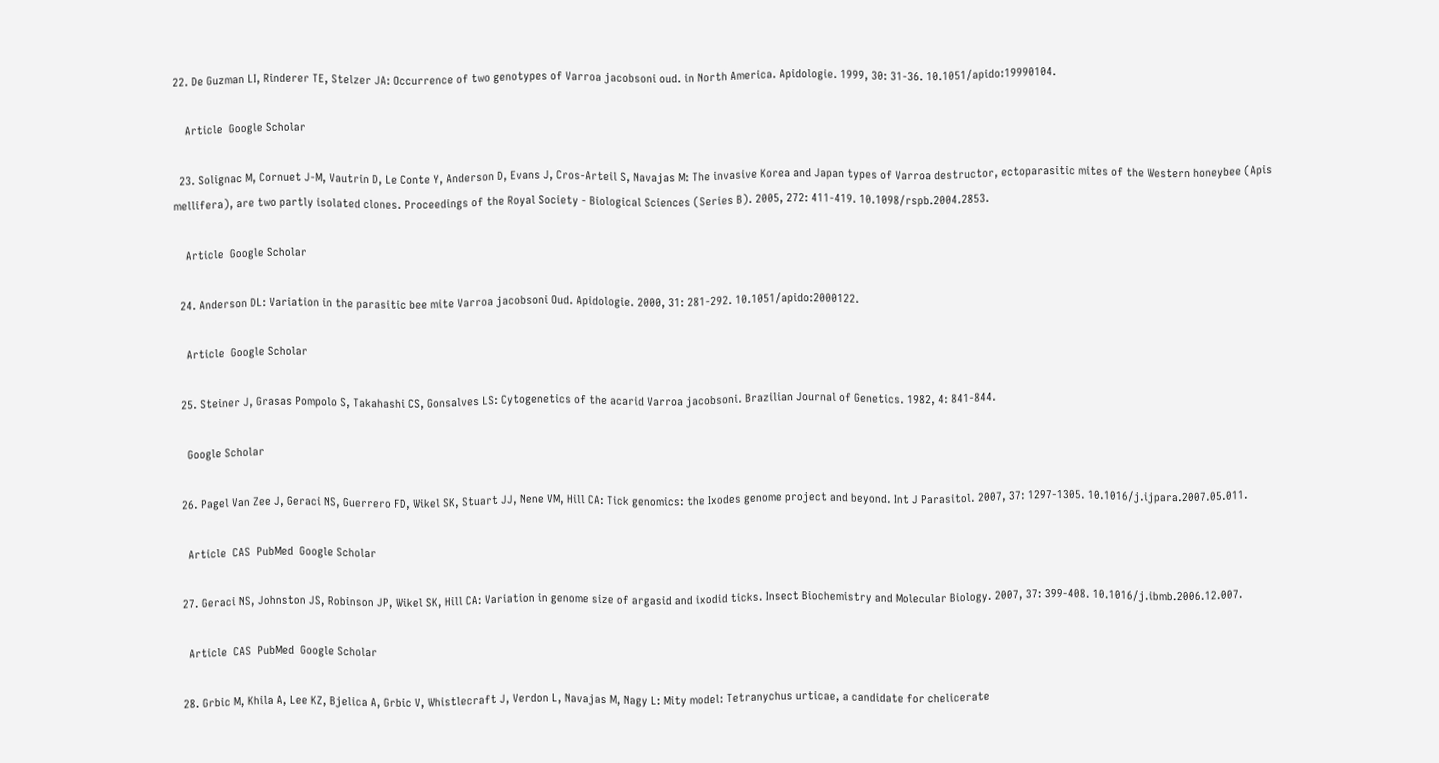22. De Guzman LI, Rinderer TE, Stelzer JA: Occurrence of two genotypes of Varroa jacobsoni oud. in North America. Apidologie. 1999, 30: 31-36. 10.1051/apido:19990104.

    Article  Google Scholar

  23. Solignac M, Cornuet J-M, Vautrin D, Le Conte Y, Anderson D, Evans J, Cros-Arteil S, Navajas M: The invasive Korea and Japan types of Varroa destructor, ectoparasitic mites of the Western honeybee (Apis mellifera), are two partly isolated clones. Proceedings of the Royal Society - Biological Sciences (Series B). 2005, 272: 411-419. 10.1098/rspb.2004.2853.

    Article  Google Scholar

  24. Anderson DL: Variation in the parasitic bee mite Varroa jacobsoni Oud. Apidologie. 2000, 31: 281-292. 10.1051/apido:2000122.

    Article  Google Scholar

  25. Steiner J, Grasas Pompolo S, Takahashi CS, Gonsalves LS: Cytogenetics of the acarid Varroa jacobsoni. Brazilian Journal of Genetics. 1982, 4: 841-844.

    Google Scholar

  26. Pagel Van Zee J, Geraci NS, Guerrero FD, Wikel SK, Stuart JJ, Nene VM, Hill CA: Tick genomics: the Ixodes genome project and beyond. Int J Parasitol. 2007, 37: 1297-1305. 10.1016/j.ijpara.2007.05.011.

    Article  CAS  PubMed  Google Scholar

  27. Geraci NS, Johnston JS, Robinson JP, Wikel SK, Hill CA: Variation in genome size of argasid and ixodid ticks. Insect Biochemistry and Molecular Biology. 2007, 37: 399-408. 10.1016/j.ibmb.2006.12.007.

    Article  CAS  PubMed  Google Scholar

  28. Grbic M, Khila A, Lee KZ, Bjelica A, Grbic V, Whistlecraft J, Verdon L, Navajas M, Nagy L: Mity model: Tetranychus urticae, a candidate for chelicerate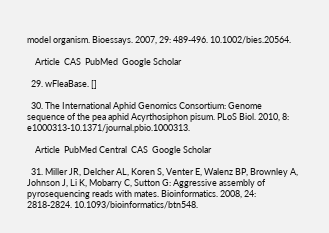model organism. Bioessays. 2007, 29: 489-496. 10.1002/bies.20564.

    Article  CAS  PubMed  Google Scholar

  29. wFleaBase. []

  30. The International Aphid Genomics Consortium: Genome sequence of the pea aphid Acyrthosiphon pisum. PLoS Biol. 2010, 8: e1000313-10.1371/journal.pbio.1000313.

    Article  PubMed Central  CAS  Google Scholar

  31. Miller JR, Delcher AL, Koren S, Venter E, Walenz BP, Brownley A, Johnson J, Li K, Mobarry C, Sutton G: Aggressive assembly of pyrosequencing reads with mates. Bioinformatics. 2008, 24: 2818-2824. 10.1093/bioinformatics/btn548.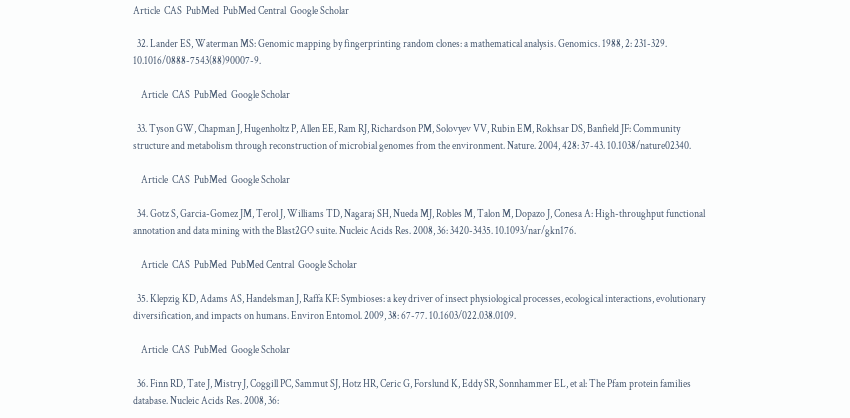Article  CAS  PubMed  PubMed Central  Google Scholar

  32. Lander ES, Waterman MS: Genomic mapping by fingerprinting random clones: a mathematical analysis. Genomics. 1988, 2: 231-329. 10.1016/0888-7543(88)90007-9.

    Article  CAS  PubMed  Google Scholar

  33. Tyson GW, Chapman J, Hugenholtz P, Allen EE, Ram RJ, Richardson PM, Solovyev VV, Rubin EM, Rokhsar DS, Banfield JF: Community structure and metabolism through reconstruction of microbial genomes from the environment. Nature. 2004, 428: 37-43. 10.1038/nature02340.

    Article  CAS  PubMed  Google Scholar

  34. Gotz S, Garcia-Gomez JM, Terol J, Williams TD, Nagaraj SH, Nueda MJ, Robles M, Talon M, Dopazo J, Conesa A: High-throughput functional annotation and data mining with the Blast2GO suite. Nucleic Acids Res. 2008, 36: 3420-3435. 10.1093/nar/gkn176.

    Article  CAS  PubMed  PubMed Central  Google Scholar

  35. Klepzig KD, Adams AS, Handelsman J, Raffa KF: Symbioses: a key driver of insect physiological processes, ecological interactions, evolutionary diversification, and impacts on humans. Environ Entomol. 2009, 38: 67-77. 10.1603/022.038.0109.

    Article  CAS  PubMed  Google Scholar

  36. Finn RD, Tate J, Mistry J, Coggill PC, Sammut SJ, Hotz HR, Ceric G, Forslund K, Eddy SR, Sonnhammer EL, et al: The Pfam protein families database. Nucleic Acids Res. 2008, 36: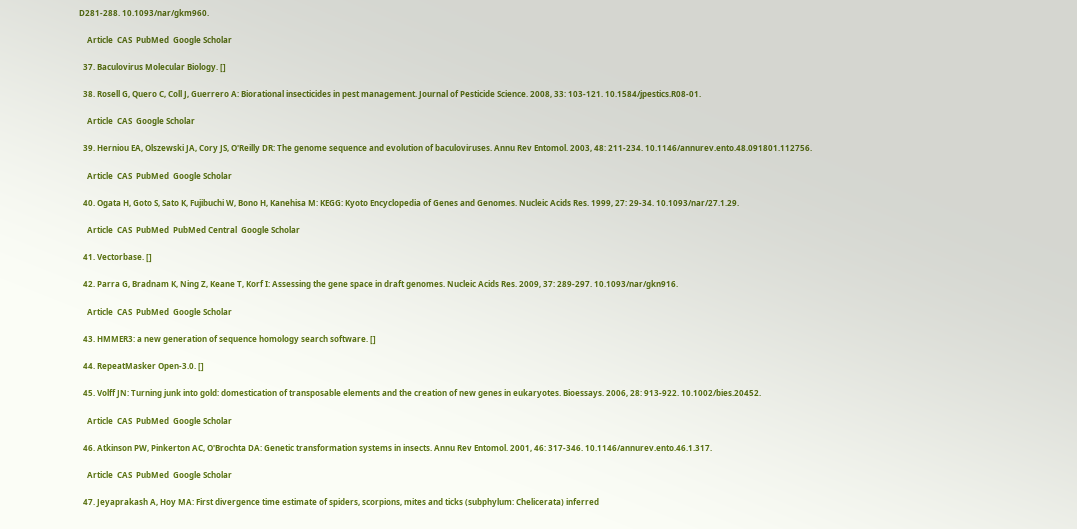D281-288. 10.1093/nar/gkm960.

    Article  CAS  PubMed  Google Scholar

  37. Baculovirus Molecular Biology. []

  38. Rosell G, Quero C, Coll J, Guerrero A: Biorational insecticides in pest management. Journal of Pesticide Science. 2008, 33: 103-121. 10.1584/jpestics.R08-01.

    Article  CAS  Google Scholar

  39. Herniou EA, Olszewski JA, Cory JS, O'Reilly DR: The genome sequence and evolution of baculoviruses. Annu Rev Entomol. 2003, 48: 211-234. 10.1146/annurev.ento.48.091801.112756.

    Article  CAS  PubMed  Google Scholar

  40. Ogata H, Goto S, Sato K, Fujibuchi W, Bono H, Kanehisa M: KEGG: Kyoto Encyclopedia of Genes and Genomes. Nucleic Acids Res. 1999, 27: 29-34. 10.1093/nar/27.1.29.

    Article  CAS  PubMed  PubMed Central  Google Scholar

  41. Vectorbase. []

  42. Parra G, Bradnam K, Ning Z, Keane T, Korf I: Assessing the gene space in draft genomes. Nucleic Acids Res. 2009, 37: 289-297. 10.1093/nar/gkn916.

    Article  CAS  PubMed  Google Scholar

  43. HMMER3: a new generation of sequence homology search software. []

  44. RepeatMasker Open-3.0. []

  45. Volff JN: Turning junk into gold: domestication of transposable elements and the creation of new genes in eukaryotes. Bioessays. 2006, 28: 913-922. 10.1002/bies.20452.

    Article  CAS  PubMed  Google Scholar

  46. Atkinson PW, Pinkerton AC, O'Brochta DA: Genetic transformation systems in insects. Annu Rev Entomol. 2001, 46: 317-346. 10.1146/annurev.ento.46.1.317.

    Article  CAS  PubMed  Google Scholar

  47. Jeyaprakash A, Hoy MA: First divergence time estimate of spiders, scorpions, mites and ticks (subphylum: Chelicerata) inferred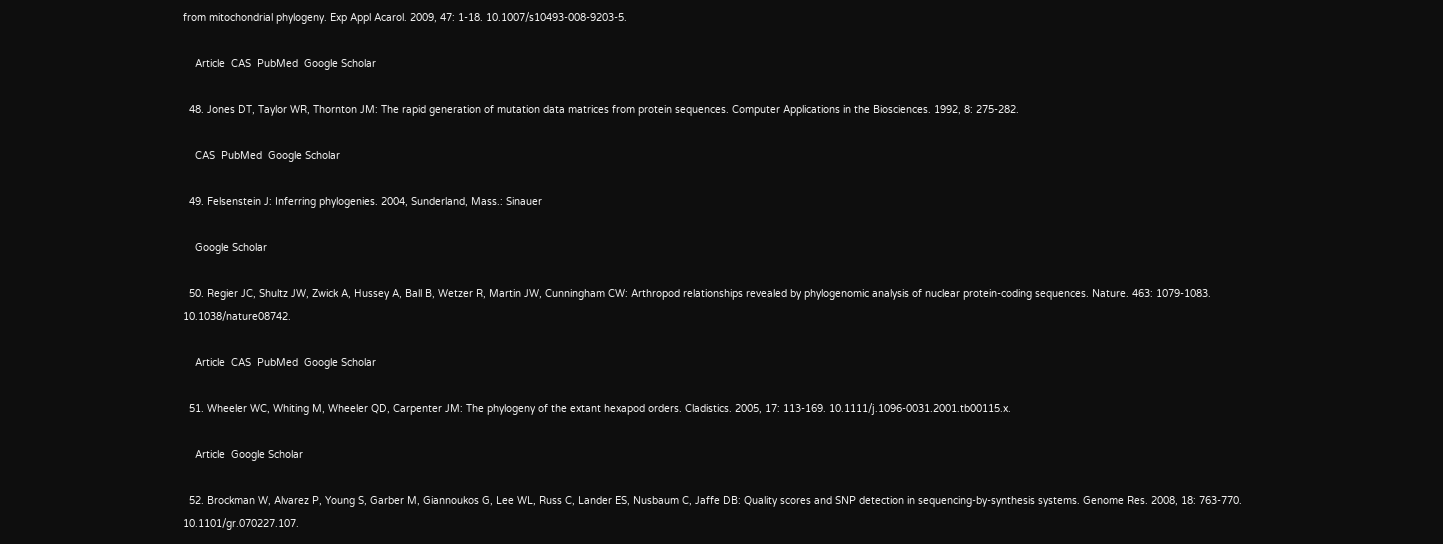from mitochondrial phylogeny. Exp Appl Acarol. 2009, 47: 1-18. 10.1007/s10493-008-9203-5.

    Article  CAS  PubMed  Google Scholar

  48. Jones DT, Taylor WR, Thornton JM: The rapid generation of mutation data matrices from protein sequences. Computer Applications in the Biosciences. 1992, 8: 275-282.

    CAS  PubMed  Google Scholar

  49. Felsenstein J: Inferring phylogenies. 2004, Sunderland, Mass.: Sinauer

    Google Scholar

  50. Regier JC, Shultz JW, Zwick A, Hussey A, Ball B, Wetzer R, Martin JW, Cunningham CW: Arthropod relationships revealed by phylogenomic analysis of nuclear protein-coding sequences. Nature. 463: 1079-1083. 10.1038/nature08742.

    Article  CAS  PubMed  Google Scholar

  51. Wheeler WC, Whiting M, Wheeler QD, Carpenter JM: The phylogeny of the extant hexapod orders. Cladistics. 2005, 17: 113-169. 10.1111/j.1096-0031.2001.tb00115.x.

    Article  Google Scholar

  52. Brockman W, Alvarez P, Young S, Garber M, Giannoukos G, Lee WL, Russ C, Lander ES, Nusbaum C, Jaffe DB: Quality scores and SNP detection in sequencing-by-synthesis systems. Genome Res. 2008, 18: 763-770. 10.1101/gr.070227.107.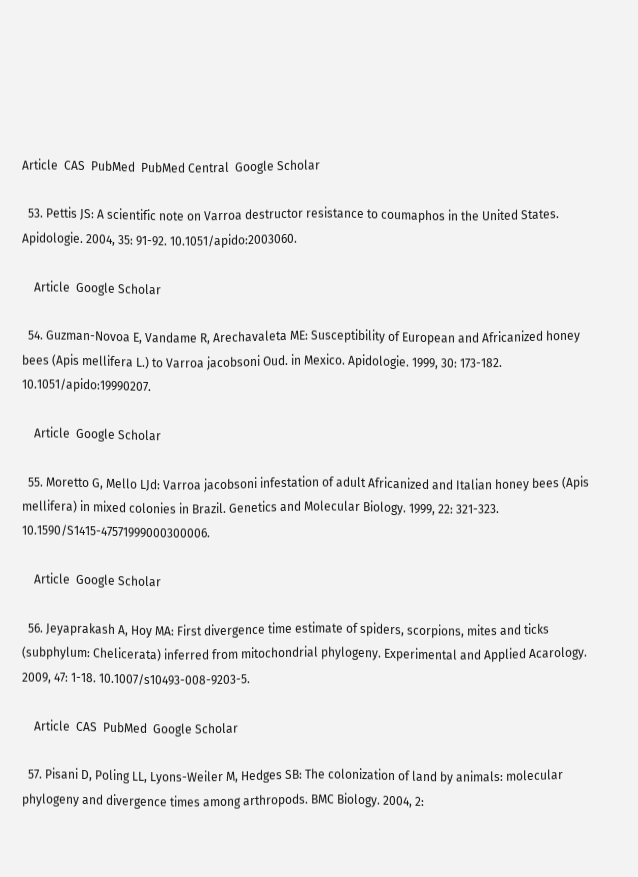Article  CAS  PubMed  PubMed Central  Google Scholar

  53. Pettis JS: A scientific note on Varroa destructor resistance to coumaphos in the United States. Apidologie. 2004, 35: 91-92. 10.1051/apido:2003060.

    Article  Google Scholar

  54. Guzman-Novoa E, Vandame R, Arechavaleta ME: Susceptibility of European and Africanized honey bees (Apis mellifera L.) to Varroa jacobsoni Oud. in Mexico. Apidologie. 1999, 30: 173-182. 10.1051/apido:19990207.

    Article  Google Scholar

  55. Moretto G, Mello LJd: Varroa jacobsoni infestation of adult Africanized and Italian honey bees (Apis mellifera) in mixed colonies in Brazil. Genetics and Molecular Biology. 1999, 22: 321-323. 10.1590/S1415-47571999000300006.

    Article  Google Scholar

  56. Jeyaprakash A, Hoy MA: First divergence time estimate of spiders, scorpions, mites and ticks (subphylum: Chelicerata) inferred from mitochondrial phylogeny. Experimental and Applied Acarology. 2009, 47: 1-18. 10.1007/s10493-008-9203-5.

    Article  CAS  PubMed  Google Scholar

  57. Pisani D, Poling LL, Lyons-Weiler M, Hedges SB: The colonization of land by animals: molecular phylogeny and divergence times among arthropods. BMC Biology. 2004, 2: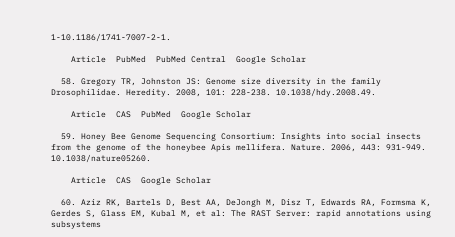1-10.1186/1741-7007-2-1.

    Article  PubMed  PubMed Central  Google Scholar

  58. Gregory TR, Johnston JS: Genome size diversity in the family Drosophilidae. Heredity. 2008, 101: 228-238. 10.1038/hdy.2008.49.

    Article  CAS  PubMed  Google Scholar

  59. Honey Bee Genome Sequencing Consortium: Insights into social insects from the genome of the honeybee Apis mellifera. Nature. 2006, 443: 931-949. 10.1038/nature05260.

    Article  CAS  Google Scholar

  60. Aziz RK, Bartels D, Best AA, DeJongh M, Disz T, Edwards RA, Formsma K, Gerdes S, Glass EM, Kubal M, et al: The RAST Server: rapid annotations using subsystems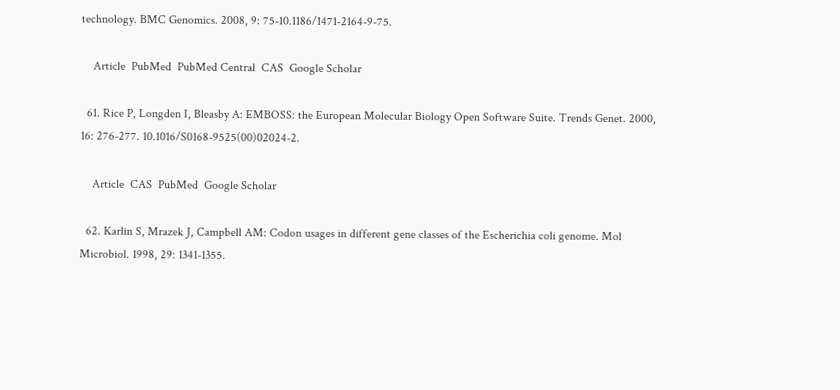technology. BMC Genomics. 2008, 9: 75-10.1186/1471-2164-9-75.

    Article  PubMed  PubMed Central  CAS  Google Scholar

  61. Rice P, Longden I, Bleasby A: EMBOSS: the European Molecular Biology Open Software Suite. Trends Genet. 2000, 16: 276-277. 10.1016/S0168-9525(00)02024-2.

    Article  CAS  PubMed  Google Scholar

  62. Karlin S, Mrazek J, Campbell AM: Codon usages in different gene classes of the Escherichia coli genome. Mol Microbiol. 1998, 29: 1341-1355.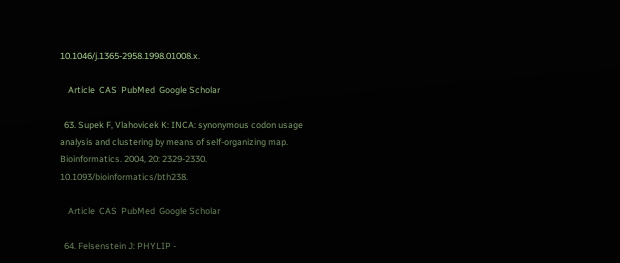10.1046/j.1365-2958.1998.01008.x.

    Article  CAS  PubMed  Google Scholar

  63. Supek F, Vlahovicek K: INCA: synonymous codon usage analysis and clustering by means of self-organizing map. Bioinformatics. 2004, 20: 2329-2330. 10.1093/bioinformatics/bth238.

    Article  CAS  PubMed  Google Scholar

  64. Felsenstein J: PHYLIP -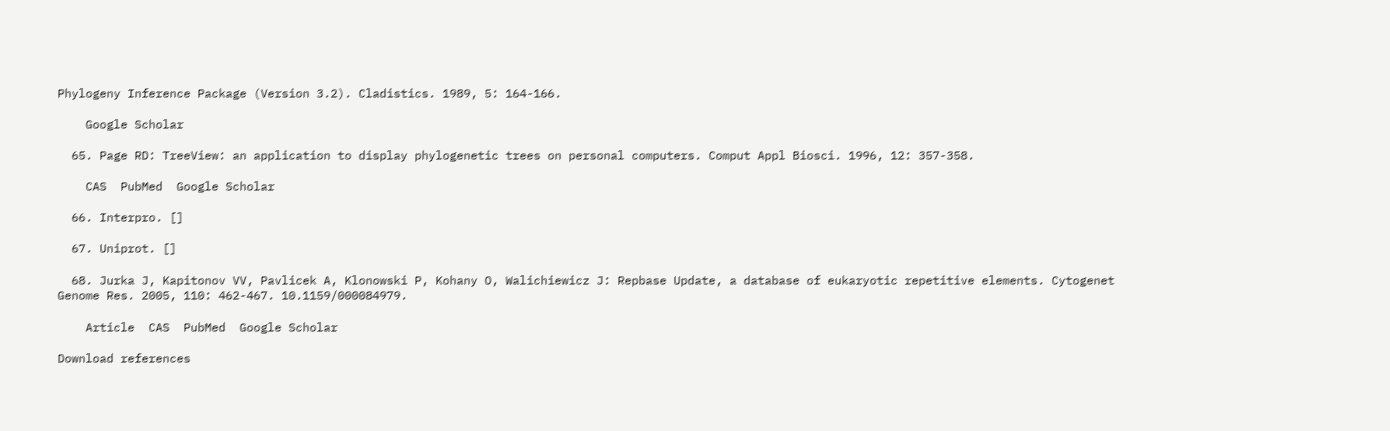Phylogeny Inference Package (Version 3.2). Cladistics. 1989, 5: 164-166.

    Google Scholar

  65. Page RD: TreeView: an application to display phylogenetic trees on personal computers. Comput Appl Biosci. 1996, 12: 357-358.

    CAS  PubMed  Google Scholar

  66. Interpro. []

  67. Uniprot. []

  68. Jurka J, Kapitonov VV, Pavlicek A, Klonowski P, Kohany O, Walichiewicz J: Repbase Update, a database of eukaryotic repetitive elements. Cytogenet Genome Res. 2005, 110: 462-467. 10.1159/000084979.

    Article  CAS  PubMed  Google Scholar

Download references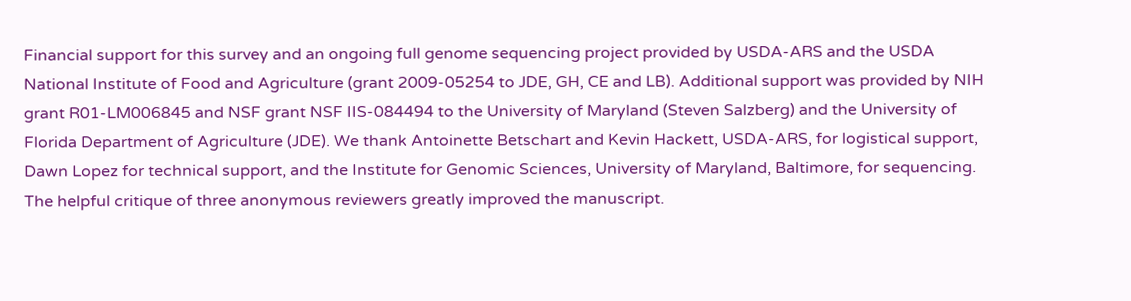Financial support for this survey and an ongoing full genome sequencing project provided by USDA-ARS and the USDA National Institute of Food and Agriculture (grant 2009-05254 to JDE, GH, CE and LB). Additional support was provided by NIH grant R01-LM006845 and NSF grant NSF IIS-084494 to the University of Maryland (Steven Salzberg) and the University of Florida Department of Agriculture (JDE). We thank Antoinette Betschart and Kevin Hackett, USDA-ARS, for logistical support, Dawn Lopez for technical support, and the Institute for Genomic Sciences, University of Maryland, Baltimore, for sequencing. The helpful critique of three anonymous reviewers greatly improved the manuscript.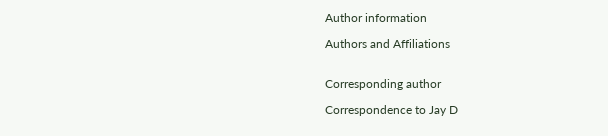Author information

Authors and Affiliations


Corresponding author

Correspondence to Jay D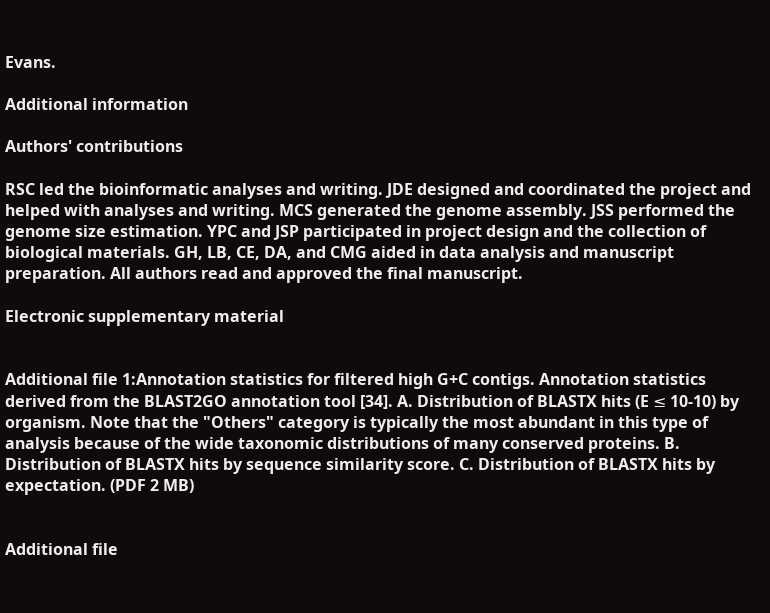Evans.

Additional information

Authors' contributions

RSC led the bioinformatic analyses and writing. JDE designed and coordinated the project and helped with analyses and writing. MCS generated the genome assembly. JSS performed the genome size estimation. YPC and JSP participated in project design and the collection of biological materials. GH, LB, CE, DA, and CMG aided in data analysis and manuscript preparation. All authors read and approved the final manuscript.

Electronic supplementary material


Additional file 1:Annotation statistics for filtered high G+C contigs. Annotation statistics derived from the BLAST2GO annotation tool [34]. A. Distribution of BLASTX hits (E ≤ 10-10) by organism. Note that the "Others" category is typically the most abundant in this type of analysis because of the wide taxonomic distributions of many conserved proteins. B. Distribution of BLASTX hits by sequence similarity score. C. Distribution of BLASTX hits by expectation. (PDF 2 MB)


Additional file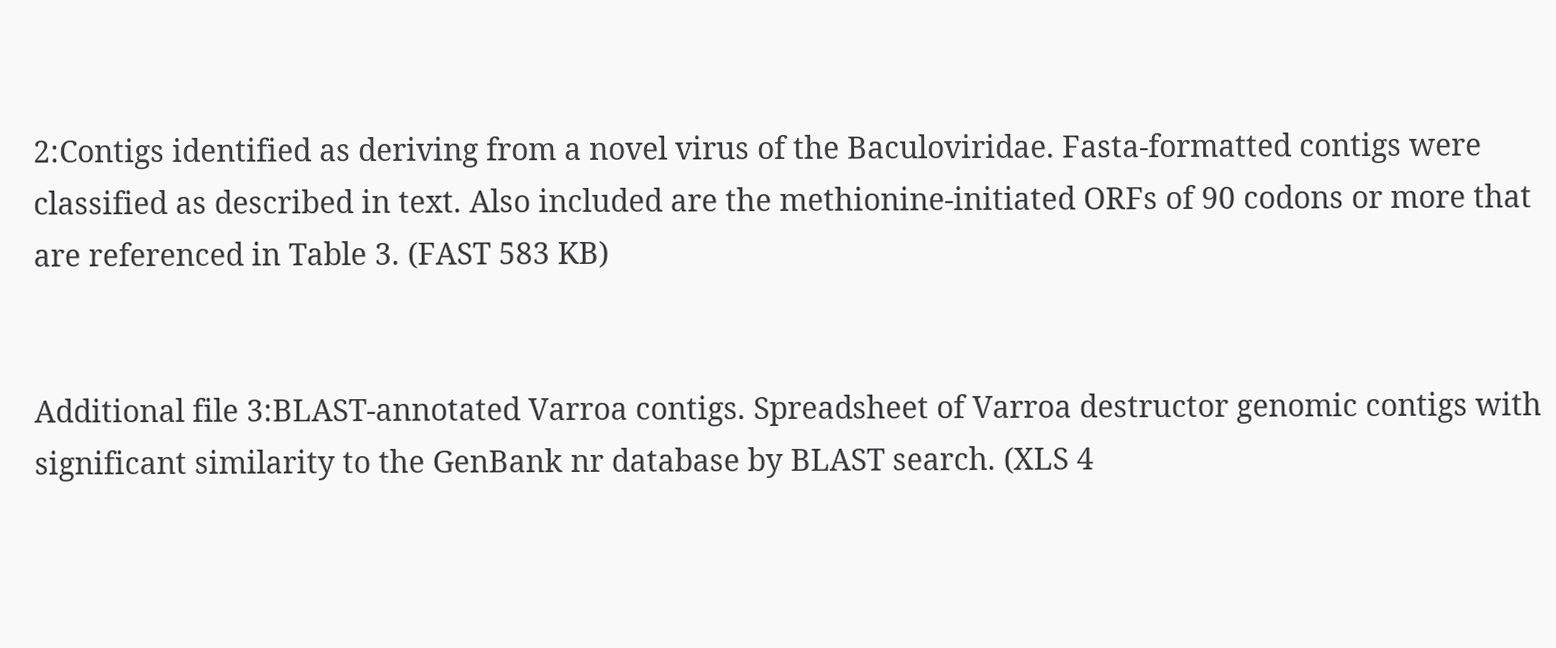2:Contigs identified as deriving from a novel virus of the Baculoviridae. Fasta-formatted contigs were classified as described in text. Also included are the methionine-initiated ORFs of 90 codons or more that are referenced in Table 3. (FAST 583 KB)


Additional file 3:BLAST-annotated Varroa contigs. Spreadsheet of Varroa destructor genomic contigs with significant similarity to the GenBank nr database by BLAST search. (XLS 4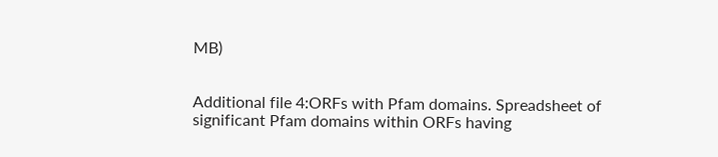MB)


Additional file 4:ORFs with Pfam domains. Spreadsheet of significant Pfam domains within ORFs having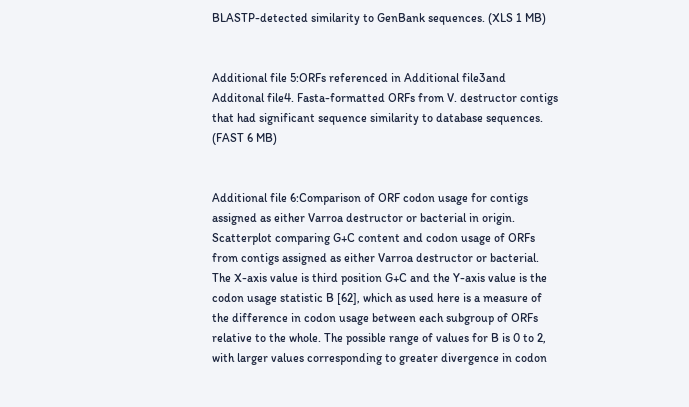BLASTP-detected similarity to GenBank sequences. (XLS 1 MB)


Additional file 5:ORFs referenced in Additional file3and Additonal file4. Fasta-formatted ORFs from V. destructor contigs that had significant sequence similarity to database sequences. (FAST 6 MB)


Additional file 6:Comparison of ORF codon usage for contigs assigned as either Varroa destructor or bacterial in origin. Scatterplot comparing G+C content and codon usage of ORFs from contigs assigned as either Varroa destructor or bacterial. The X-axis value is third position G+C and the Y-axis value is the codon usage statistic B [62], which as used here is a measure of the difference in codon usage between each subgroup of ORFs relative to the whole. The possible range of values for B is 0 to 2, with larger values corresponding to greater divergence in codon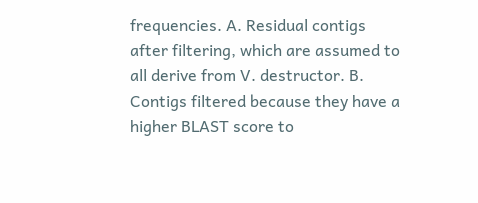frequencies. A. Residual contigs after filtering, which are assumed to all derive from V. destructor. B. Contigs filtered because they have a higher BLAST score to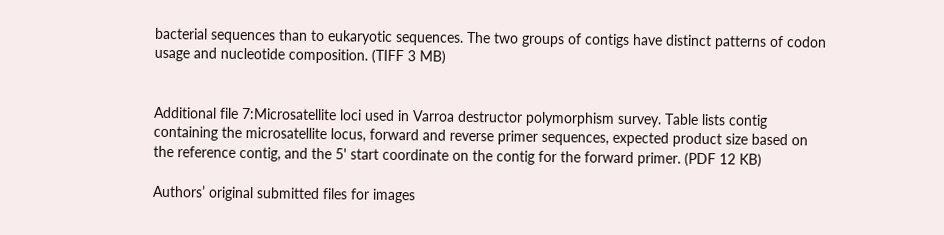bacterial sequences than to eukaryotic sequences. The two groups of contigs have distinct patterns of codon usage and nucleotide composition. (TIFF 3 MB)


Additional file 7:Microsatellite loci used in Varroa destructor polymorphism survey. Table lists contig containing the microsatellite locus, forward and reverse primer sequences, expected product size based on the reference contig, and the 5' start coordinate on the contig for the forward primer. (PDF 12 KB)

Authors’ original submitted files for images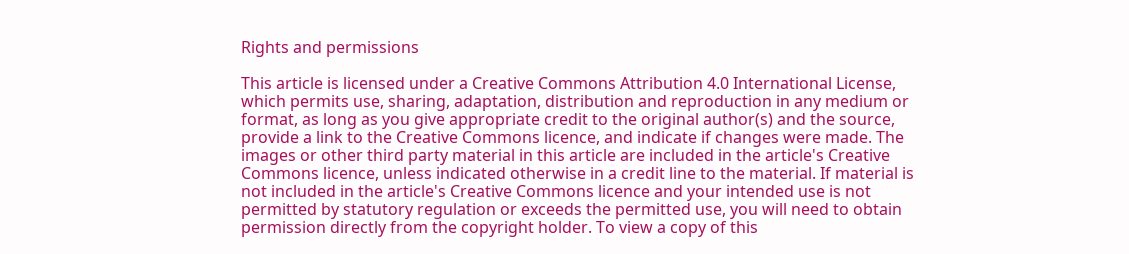Rights and permissions

This article is licensed under a Creative Commons Attribution 4.0 International License, which permits use, sharing, adaptation, distribution and reproduction in any medium or format, as long as you give appropriate credit to the original author(s) and the source, provide a link to the Creative Commons licence, and indicate if changes were made. The images or other third party material in this article are included in the article's Creative Commons licence, unless indicated otherwise in a credit line to the material. If material is not included in the article's Creative Commons licence and your intended use is not permitted by statutory regulation or exceeds the permitted use, you will need to obtain permission directly from the copyright holder. To view a copy of this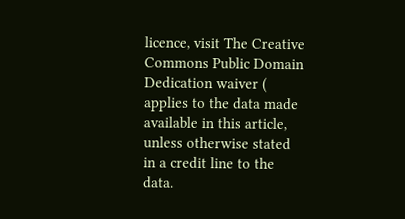licence, visit The Creative Commons Public Domain Dedication waiver ( applies to the data made available in this article, unless otherwise stated in a credit line to the data.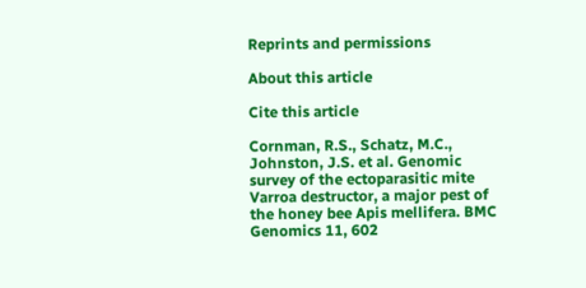Reprints and permissions

About this article

Cite this article

Cornman, R.S., Schatz, M.C., Johnston, J.S. et al. Genomic survey of the ectoparasitic mite Varroa destructor, a major pest of the honey bee Apis mellifera. BMC Genomics 11, 602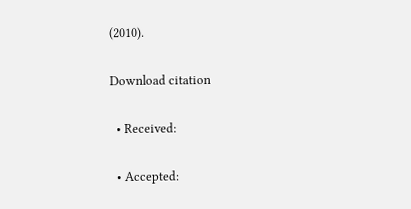(2010).

Download citation

  • Received:

  • Accepted: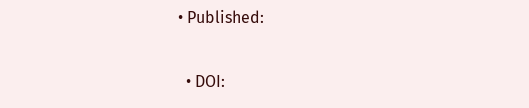• Published:

  • DOI: